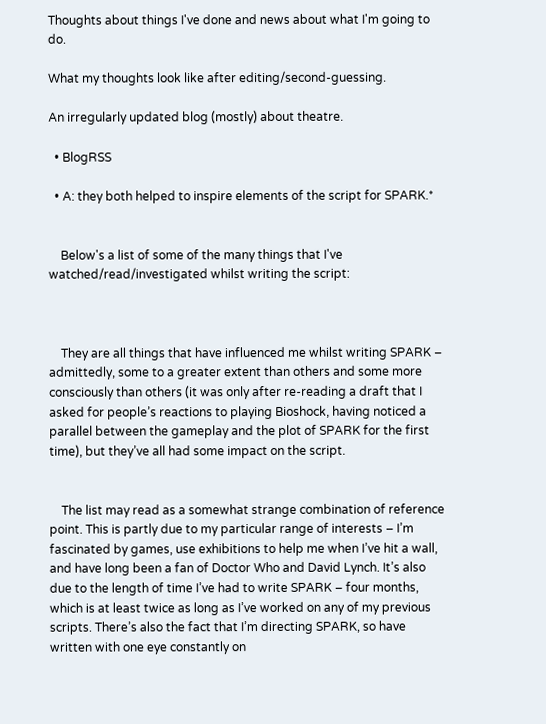Thoughts about things I've done and news about what I'm going to do.

What my thoughts look like after editing/second-guessing.

An irregularly updated blog (mostly) about theatre.

  • BlogRSS

  • A: they both helped to inspire elements of the script for SPARK.*


    Below's a list of some of the many things that I've watched/read/investigated whilst writing the script:



    They are all things that have influenced me whilst writing SPARK – admittedly, some to a greater extent than others and some more consciously than others (it was only after re-reading a draft that I asked for people’s reactions to playing Bioshock, having noticed a parallel between the gameplay and the plot of SPARK for the first time), but they’ve all had some impact on the script.


    The list may read as a somewhat strange combination of reference point. This is partly due to my particular range of interests – I’m fascinated by games, use exhibitions to help me when I’ve hit a wall, and have long been a fan of Doctor Who and David Lynch. It’s also due to the length of time I’ve had to write SPARK – four months, which is at least twice as long as I’ve worked on any of my previous scripts. There’s also the fact that I’m directing SPARK, so have written with one eye constantly on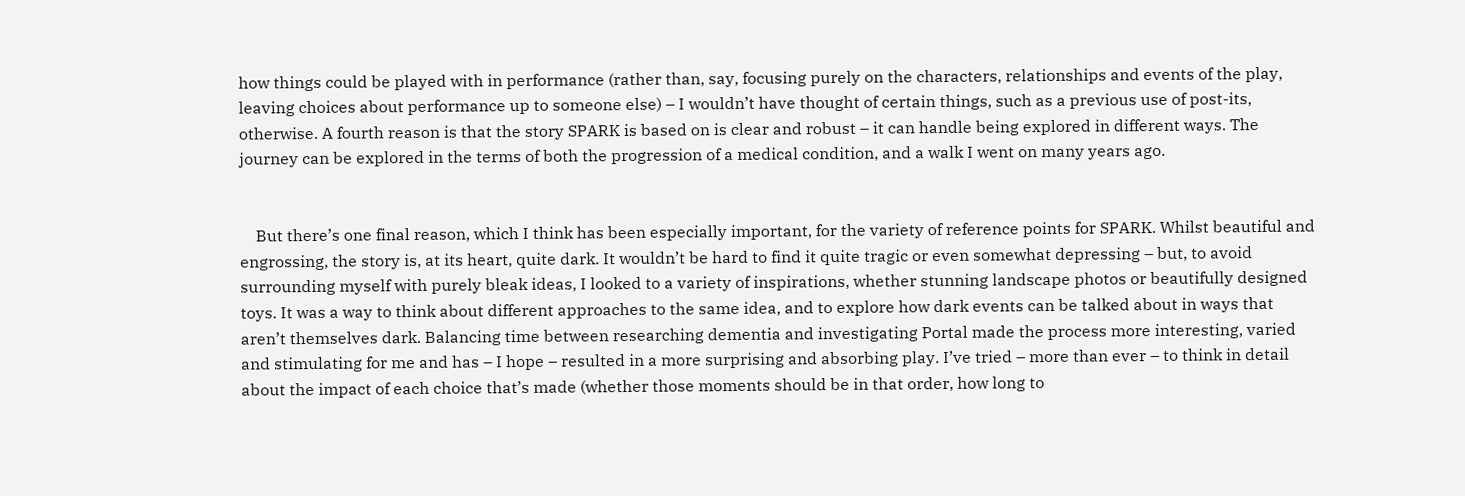how things could be played with in performance (rather than, say, focusing purely on the characters, relationships and events of the play, leaving choices about performance up to someone else) – I wouldn’t have thought of certain things, such as a previous use of post-its, otherwise. A fourth reason is that the story SPARK is based on is clear and robust – it can handle being explored in different ways. The journey can be explored in the terms of both the progression of a medical condition, and a walk I went on many years ago.


    But there’s one final reason, which I think has been especially important, for the variety of reference points for SPARK. Whilst beautiful and engrossing, the story is, at its heart, quite dark. It wouldn’t be hard to find it quite tragic or even somewhat depressing – but, to avoid surrounding myself with purely bleak ideas, I looked to a variety of inspirations, whether stunning landscape photos or beautifully designed toys. It was a way to think about different approaches to the same idea, and to explore how dark events can be talked about in ways that aren’t themselves dark. Balancing time between researching dementia and investigating Portal made the process more interesting, varied and stimulating for me and has – I hope – resulted in a more surprising and absorbing play. I’ve tried – more than ever – to think in detail about the impact of each choice that’s made (whether those moments should be in that order, how long to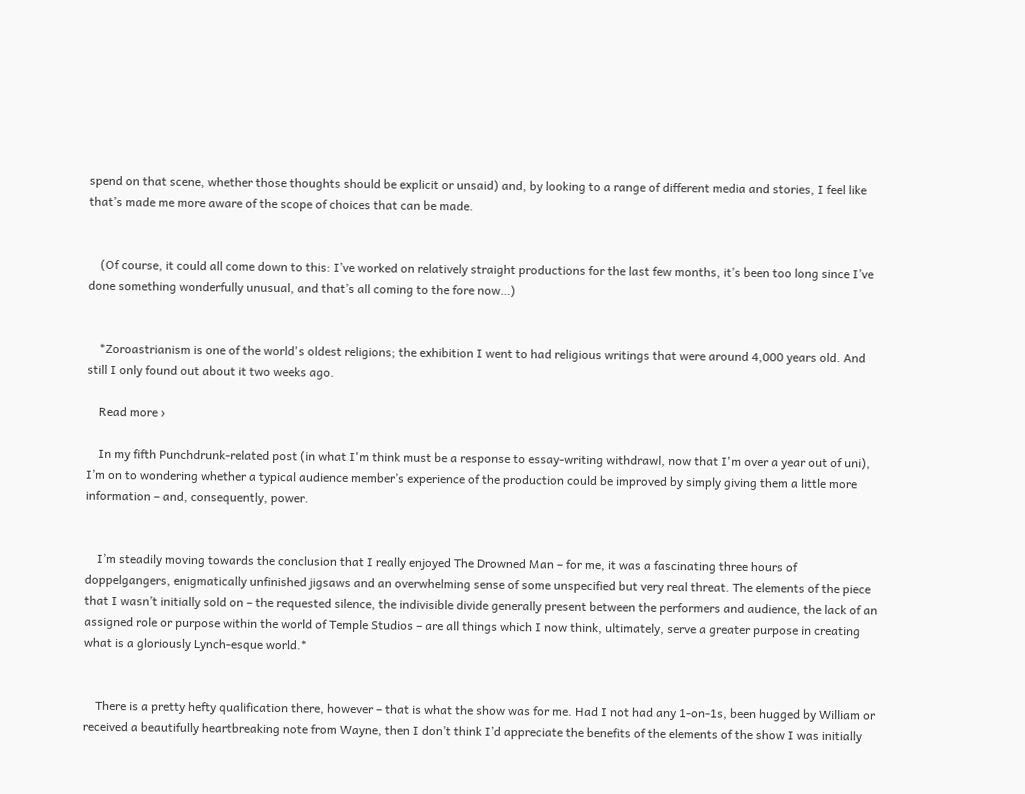spend on that scene, whether those thoughts should be explicit or unsaid) and, by looking to a range of different media and stories, I feel like that’s made me more aware of the scope of choices that can be made.


    (Of course, it could all come down to this: I’ve worked on relatively straight productions for the last few months, it’s been too long since I’ve done something wonderfully unusual, and that’s all coming to the fore now…)


    *Zoroastrianism is one of the world's oldest religions; the exhibition I went to had religious writings that were around 4,000 years old. And still I only found out about it two weeks ago.

    Read more ›

    In my fifth Punchdrunk-related post (in what I'm think must be a response to essay-writing withdrawl, now that I'm over a year out of uni), I’m on to wondering whether a typical audience member’s experience of the production could be improved by simply giving them a little more information – and, consequently, power.


    I’m steadily moving towards the conclusion that I really enjoyed The Drowned Man – for me, it was a fascinating three hours of doppelgangers, enigmatically unfinished jigsaws and an overwhelming sense of some unspecified but very real threat. The elements of the piece that I wasn’t initially sold on – the requested silence, the indivisible divide generally present between the performers and audience, the lack of an assigned role or purpose within the world of Temple Studios – are all things which I now think, ultimately, serve a greater purpose in creating what is a gloriously Lynch-esque world.*


    There is a pretty hefty qualification there, however – that is what the show was for me. Had I not had any 1-on-1s, been hugged by William or received a beautifully heartbreaking note from Wayne, then I don’t think I’d appreciate the benefits of the elements of the show I was initially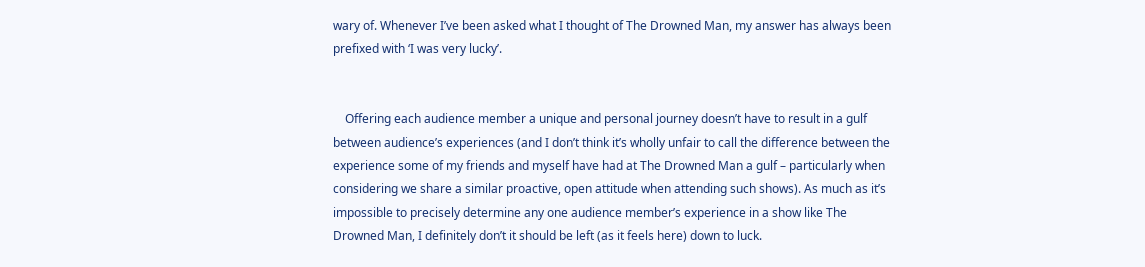wary of. Whenever I’ve been asked what I thought of The Drowned Man, my answer has always been prefixed with ‘I was very lucky’.


    Offering each audience member a unique and personal journey doesn’t have to result in a gulf between audience’s experiences (and I don’t think it’s wholly unfair to call the difference between the experience some of my friends and myself have had at The Drowned Man a gulf – particularly when considering we share a similar proactive, open attitude when attending such shows). As much as it’s impossible to precisely determine any one audience member’s experience in a show like The Drowned Man, I definitely don’t it should be left (as it feels here) down to luck.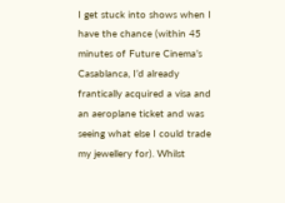I get stuck into shows when I have the chance (within 45 minutes of Future Cinema’s Casablanca, I’d already frantically acquired a visa and an aeroplane ticket and was seeing what else I could trade my jewellery for). Whilst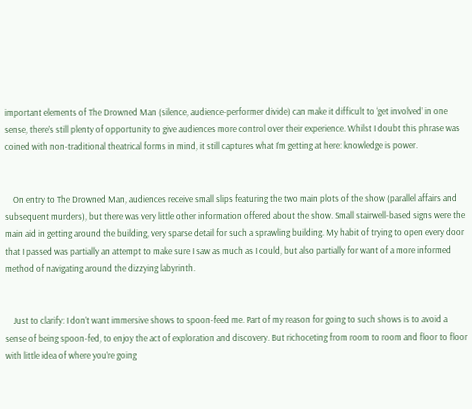important elements of The Drowned Man (silence, audience-performer divide) can make it difficult to ‘get involved’ in one sense, there’s still plenty of opportunity to give audiences more control over their experience. Whilst I doubt this phrase was coined with non-traditional theatrical forms in mind, it still captures what I’m getting at here: knowledge is power.


    On entry to The Drowned Man, audiences receive small slips featuring the two main plots of the show (parallel affairs and subsequent murders), but there was very little other information offered about the show. Small stairwell-based signs were the main aid in getting around the building, very sparse detail for such a sprawling building. My habit of trying to open every door that I passed was partially an attempt to make sure I saw as much as I could, but also partially for want of a more informed method of navigating around the dizzying labyrinth.


    Just to clarify: I don’t want immersive shows to spoon-feed me. Part of my reason for going to such shows is to avoid a sense of being spoon-fed, to enjoy the act of exploration and discovery. But richoceting from room to room and floor to floor with little idea of where you’re going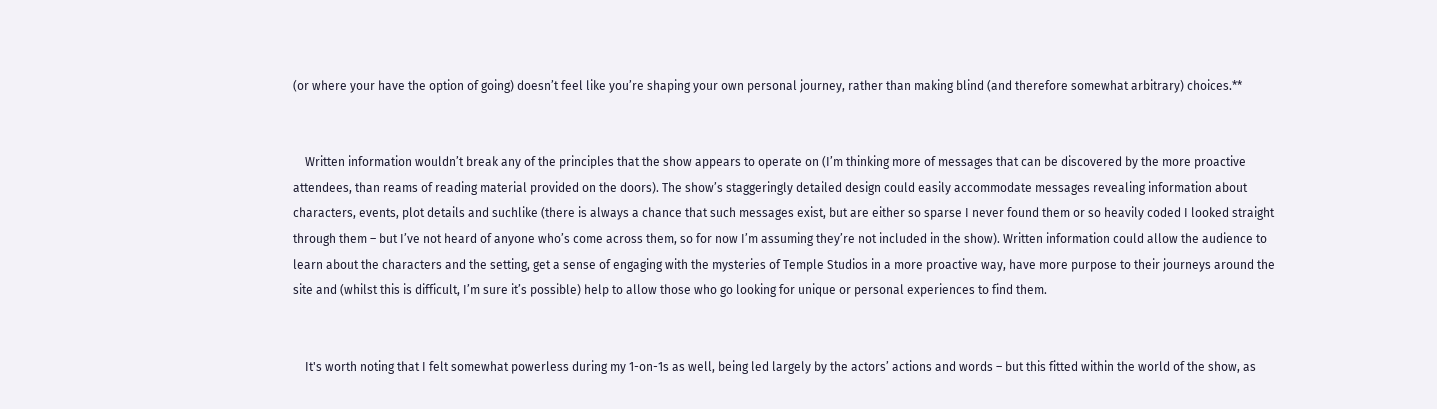(or where your have the option of going) doesn’t feel like you’re shaping your own personal journey, rather than making blind (and therefore somewhat arbitrary) choices.**


    Written information wouldn’t break any of the principles that the show appears to operate on (I’m thinking more of messages that can be discovered by the more proactive attendees, than reams of reading material provided on the doors). The show’s staggeringly detailed design could easily accommodate messages revealing information about characters, events, plot details and suchlike (there is always a chance that such messages exist, but are either so sparse I never found them or so heavily coded I looked straight through them – but I’ve not heard of anyone who’s come across them, so for now I’m assuming they’re not included in the show). Written information could allow the audience to learn about the characters and the setting, get a sense of engaging with the mysteries of Temple Studios in a more proactive way, have more purpose to their journeys around the site and (whilst this is difficult, I’m sure it’s possible) help to allow those who go looking for unique or personal experiences to find them.


    It's worth noting that I felt somewhat powerless during my 1-on-1s as well, being led largely by the actors’ actions and words – but this fitted within the world of the show, as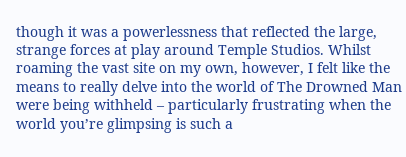though it was a powerlessness that reflected the large, strange forces at play around Temple Studios. Whilst roaming the vast site on my own, however, I felt like the means to really delve into the world of The Drowned Man were being withheld – particularly frustrating when the world you’re glimpsing is such a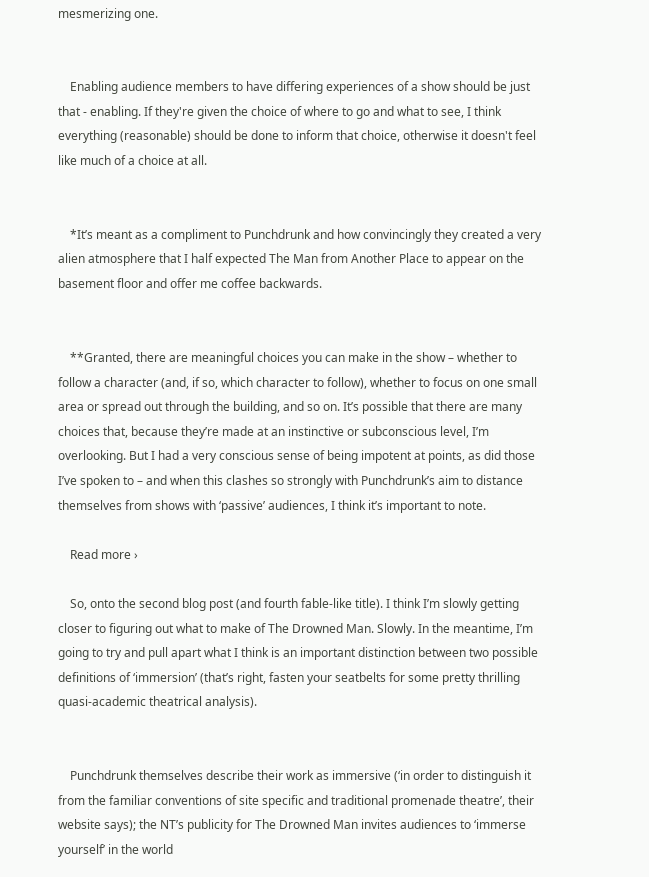mesmerizing one.


    Enabling audience members to have differing experiences of a show should be just that - enabling. If they're given the choice of where to go and what to see, I think everything (reasonable) should be done to inform that choice, otherwise it doesn't feel like much of a choice at all.


    *It’s meant as a compliment to Punchdrunk and how convincingly they created a very alien atmosphere that I half expected The Man from Another Place to appear on the basement floor and offer me coffee backwards.


    **Granted, there are meaningful choices you can make in the show – whether to follow a character (and, if so, which character to follow), whether to focus on one small area or spread out through the building, and so on. It’s possible that there are many choices that, because they’re made at an instinctive or subconscious level, I’m overlooking. But I had a very conscious sense of being impotent at points, as did those I’ve spoken to – and when this clashes so strongly with Punchdrunk’s aim to distance themselves from shows with ‘passive’ audiences, I think it’s important to note.

    Read more ›

    So, onto the second blog post (and fourth fable-like title). I think I’m slowly getting closer to figuring out what to make of The Drowned Man. Slowly. In the meantime, I’m going to try and pull apart what I think is an important distinction between two possible definitions of ‘immersion’ (that’s right, fasten your seatbelts for some pretty thrilling quasi-academic theatrical analysis).


    Punchdrunk themselves describe their work as immersive (‘in order to distinguish it from the familiar conventions of site specific and traditional promenade theatre’, their website says); the NT’s publicity for The Drowned Man invites audiences to ‘immerse yourself’ in the world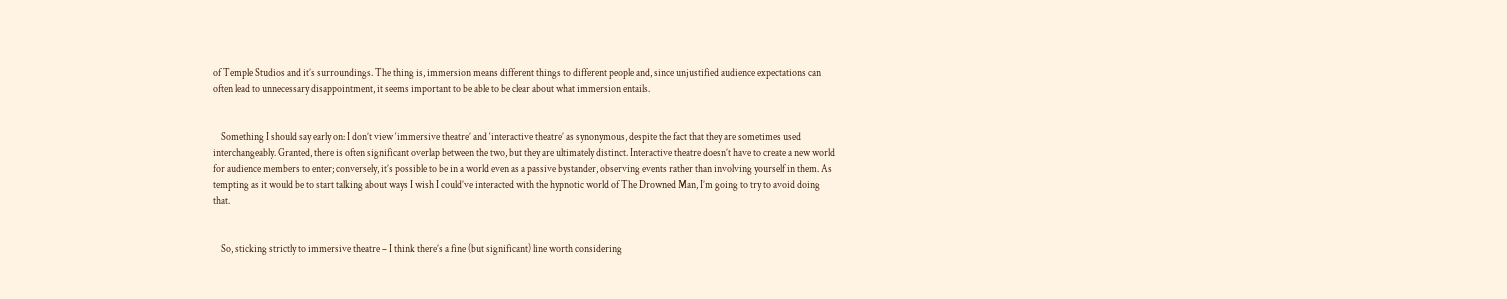of Temple Studios and it’s surroundings. The thing is, immersion means different things to different people and, since unjustified audience expectations can often lead to unnecessary disappointment, it seems important to be able to be clear about what immersion entails.


    Something I should say early on: I don’t view ‘immersive theatre’ and ‘interactive theatre’ as synonymous, despite the fact that they are sometimes used interchangeably. Granted, there is often significant overlap between the two, but they are ultimately distinct. Interactive theatre doesn’t have to create a new world for audience members to enter; conversely, it’s possible to be in a world even as a passive bystander, observing events rather than involving yourself in them. As tempting as it would be to start talking about ways I wish I could’ve interacted with the hypnotic world of The Drowned Man, I’m going to try to avoid doing that.


    So, sticking strictly to immersive theatre – I think there’s a fine (but significant) line worth considering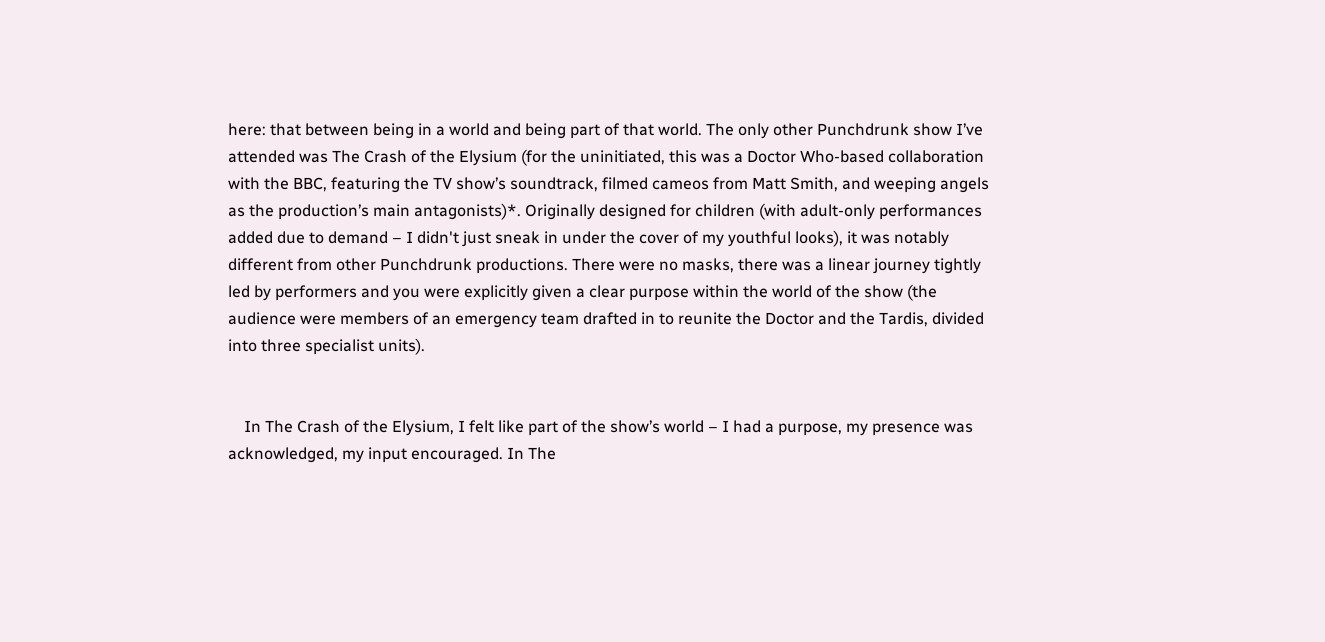here: that between being in a world and being part of that world. The only other Punchdrunk show I’ve attended was The Crash of the Elysium (for the uninitiated, this was a Doctor Who-based collaboration with the BBC, featuring the TV show’s soundtrack, filmed cameos from Matt Smith, and weeping angels as the production’s main antagonists)*. Originally designed for children (with adult-only performances added due to demand – I didn't just sneak in under the cover of my youthful looks), it was notably different from other Punchdrunk productions. There were no masks, there was a linear journey tightly led by performers and you were explicitly given a clear purpose within the world of the show (the audience were members of an emergency team drafted in to reunite the Doctor and the Tardis, divided into three specialist units).


    In The Crash of the Elysium, I felt like part of the show’s world – I had a purpose, my presence was acknowledged, my input encouraged. In The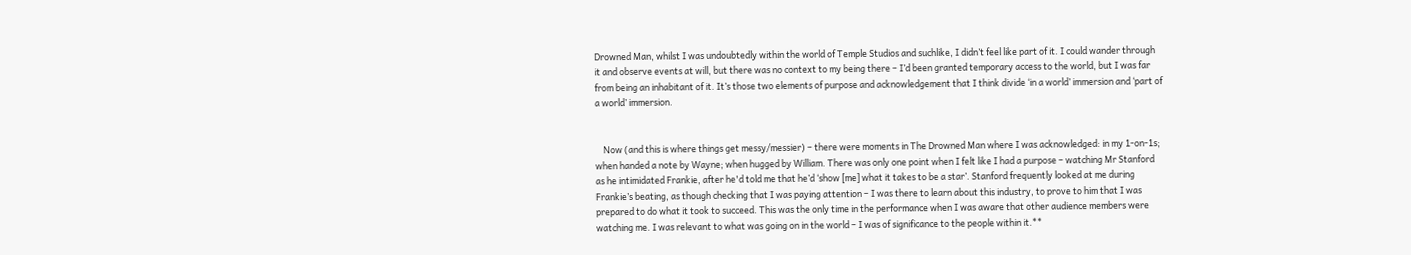Drowned Man, whilst I was undoubtedly within the world of Temple Studios and suchlike, I didn’t feel like part of it. I could wander through it and observe events at will, but there was no context to my being there – I’d been granted temporary access to the world, but I was far from being an inhabitant of it. It’s those two elements of purpose and acknowledgement that I think divide ‘in a world’ immersion and ‘part of a world’ immersion.


    Now (and this is where things get messy/messier) – there were moments in The Drowned Man where I was acknowledged: in my 1-on-1s; when handed a note by Wayne; when hugged by William. There was only one point when I felt like I had a purpose – watching Mr Stanford as he intimidated Frankie, after he'd told me that he’d ‘show [me] what it takes to be a star’. Stanford frequently looked at me during Frankie’s beating, as though checking that I was paying attention – I was there to learn about this industry, to prove to him that I was prepared to do what it took to succeed. This was the only time in the performance when I was aware that other audience members were watching me. I was relevant to what was going on in the world – I was of significance to the people within it.**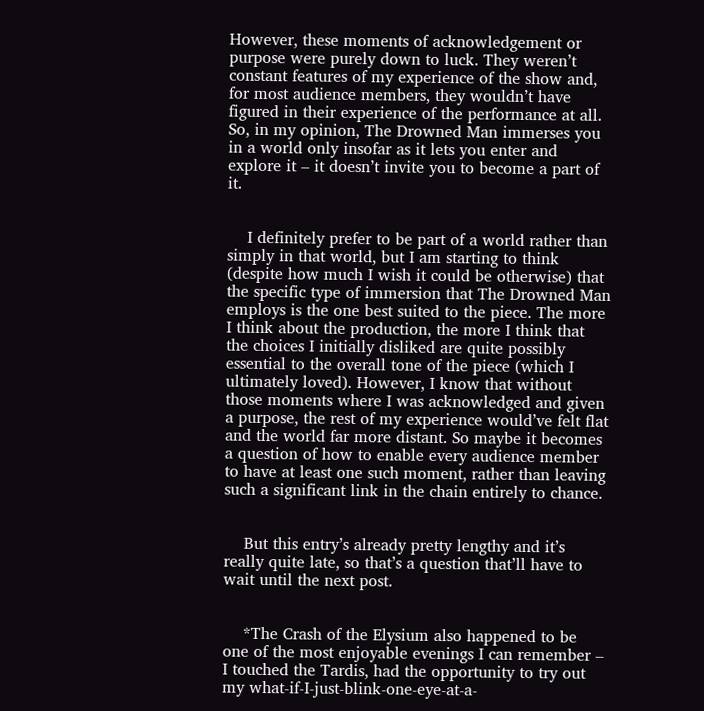However, these moments of acknowledgement or purpose were purely down to luck. They weren’t constant features of my experience of the show and, for most audience members, they wouldn’t have figured in their experience of the performance at all. So, in my opinion, The Drowned Man immerses you in a world only insofar as it lets you enter and explore it – it doesn’t invite you to become a part of it.


    I definitely prefer to be part of a world rather than simply in that world, but I am starting to think (despite how much I wish it could be otherwise) that the specific type of immersion that The Drowned Man employs is the one best suited to the piece. The more I think about the production, the more I think that the choices I initially disliked are quite possibly essential to the overall tone of the piece (which I ultimately loved). However, I know that without those moments where I was acknowledged and given a purpose, the rest of my experience would’ve felt flat and the world far more distant. So maybe it becomes a question of how to enable every audience member to have at least one such moment, rather than leaving such a significant link in the chain entirely to chance.


    But this entry’s already pretty lengthy and it’s really quite late, so that’s a question that’ll have to wait until the next post.


    *The Crash of the Elysium also happened to be one of the most enjoyable evenings I can remember – I touched the Tardis, had the opportunity to try out my what-if-I-just-blink-one-eye-at-a-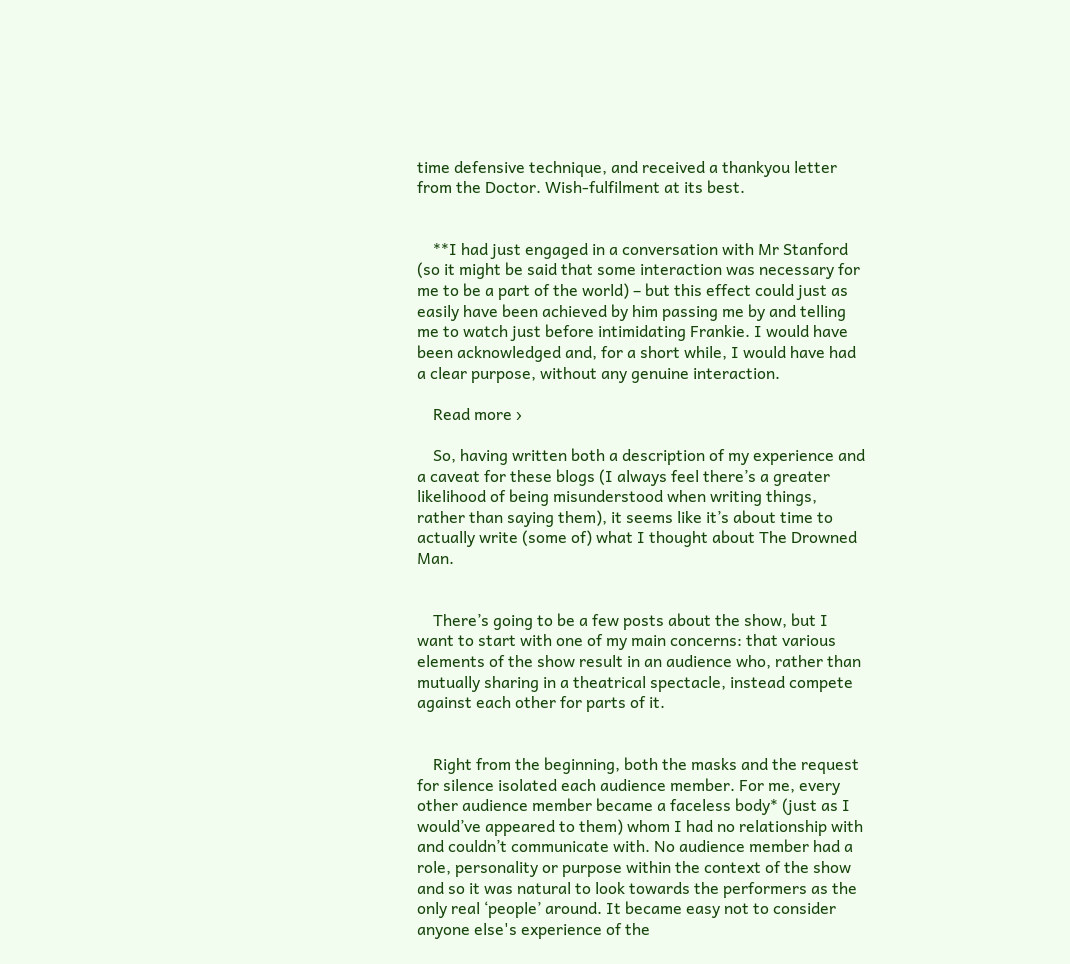time defensive technique, and received a thankyou letter from the Doctor. Wish-fulfilment at its best.


    **I had just engaged in a conversation with Mr Stanford (so it might be said that some interaction was necessary for me to be a part of the world) – but this effect could just as easily have been achieved by him passing me by and telling me to watch just before intimidating Frankie. I would have been acknowledged and, for a short while, I would have had a clear purpose, without any genuine interaction.

    Read more ›

    So, having written both a description of my experience and a caveat for these blogs (I always feel there’s a greater likelihood of being misunderstood when writing things, rather than saying them), it seems like it’s about time to actually write (some of) what I thought about The Drowned Man.


    There’s going to be a few posts about the show, but I want to start with one of my main concerns: that various elements of the show result in an audience who, rather than mutually sharing in a theatrical spectacle, instead compete against each other for parts of it.


    Right from the beginning, both the masks and the request for silence isolated each audience member. For me, every other audience member became a faceless body* (just as I would’ve appeared to them) whom I had no relationship with and couldn’t communicate with. No audience member had a role, personality or purpose within the context of the show and so it was natural to look towards the performers as the only real ‘people’ around. It became easy not to consider anyone else's experience of the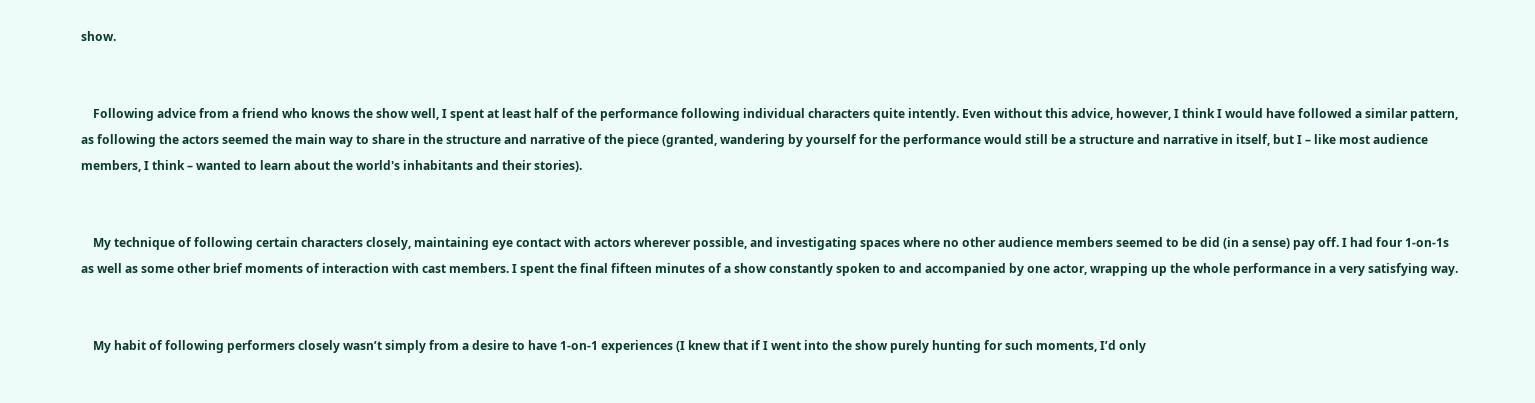show.


    Following advice from a friend who knows the show well, I spent at least half of the performance following individual characters quite intently. Even without this advice, however, I think I would have followed a similar pattern, as following the actors seemed the main way to share in the structure and narrative of the piece (granted, wandering by yourself for the performance would still be a structure and narrative in itself, but I – like most audience members, I think – wanted to learn about the world's inhabitants and their stories).


    My technique of following certain characters closely, maintaining eye contact with actors wherever possible, and investigating spaces where no other audience members seemed to be did (in a sense) pay off. I had four 1-on-1s as well as some other brief moments of interaction with cast members. I spent the final fifteen minutes of a show constantly spoken to and accompanied by one actor, wrapping up the whole performance in a very satisfying way.


    My habit of following performers closely wasn’t simply from a desire to have 1-on-1 experiences (I knew that if I went into the show purely hunting for such moments, I’d only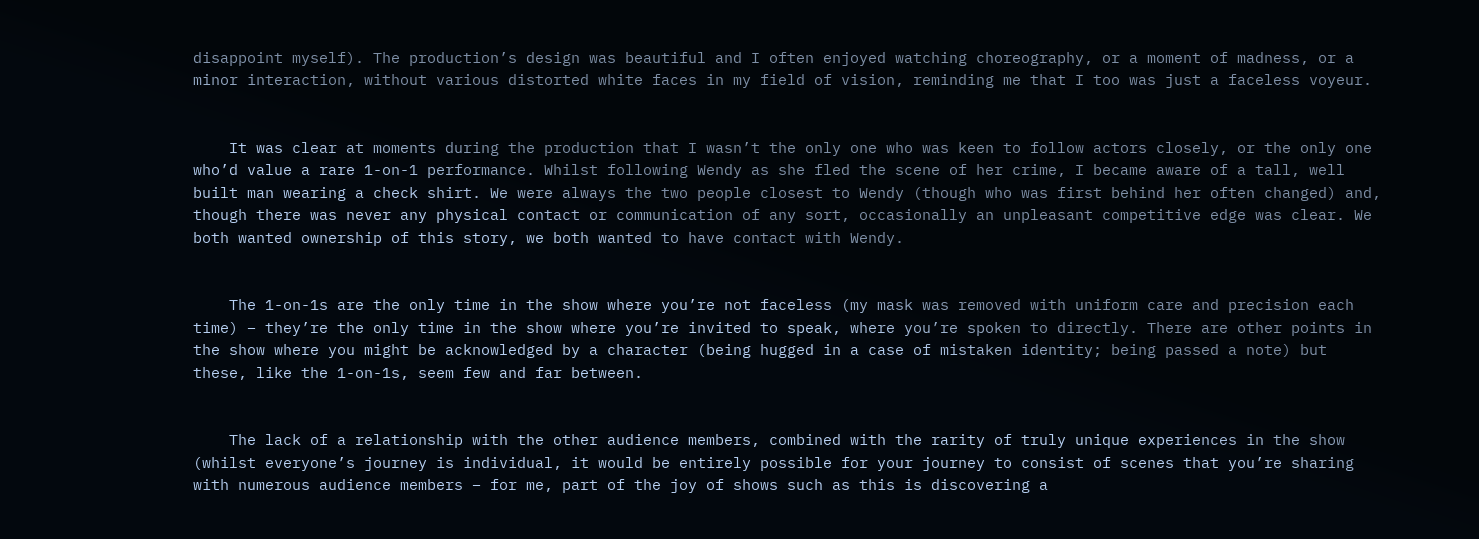disappoint myself). The production’s design was beautiful and I often enjoyed watching choreography, or a moment of madness, or a minor interaction, without various distorted white faces in my field of vision, reminding me that I too was just a faceless voyeur.


    It was clear at moments during the production that I wasn’t the only one who was keen to follow actors closely, or the only one who’d value a rare 1-on-1 performance. Whilst following Wendy as she fled the scene of her crime, I became aware of a tall, well built man wearing a check shirt. We were always the two people closest to Wendy (though who was first behind her often changed) and, though there was never any physical contact or communication of any sort, occasionally an unpleasant competitive edge was clear. We both wanted ownership of this story, we both wanted to have contact with Wendy.


    The 1-on-1s are the only time in the show where you’re not faceless (my mask was removed with uniform care and precision each time) – they’re the only time in the show where you’re invited to speak, where you’re spoken to directly. There are other points in the show where you might be acknowledged by a character (being hugged in a case of mistaken identity; being passed a note) but these, like the 1-on-1s, seem few and far between.


    The lack of a relationship with the other audience members, combined with the rarity of truly unique experiences in the show (whilst everyone’s journey is individual, it would be entirely possible for your journey to consist of scenes that you’re sharing with numerous audience members – for me, part of the joy of shows such as this is discovering a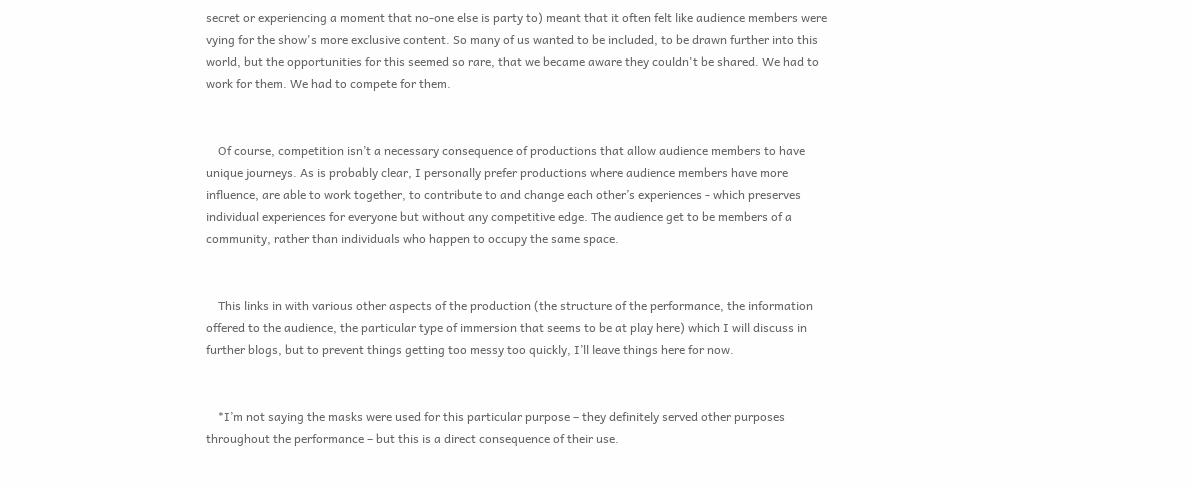secret or experiencing a moment that no-one else is party to) meant that it often felt like audience members were vying for the show's more exclusive content. So many of us wanted to be included, to be drawn further into this world, but the opportunities for this seemed so rare, that we became aware they couldn't be shared. We had to work for them. We had to compete for them.


    Of course, competition isn’t a necessary consequence of productions that allow audience members to have unique journeys. As is probably clear, I personally prefer productions where audience members have more influence, are able to work together, to contribute to and change each other’s experiences - which preserves individual experiences for everyone but without any competitive edge. The audience get to be members of a community, rather than individuals who happen to occupy the same space.


    This links in with various other aspects of the production (the structure of the performance, the information offered to the audience, the particular type of immersion that seems to be at play here) which I will discuss in further blogs, but to prevent things getting too messy too quickly, I’ll leave things here for now.


    *I’m not saying the masks were used for this particular purpose – they definitely served other purposes throughout the performance – but this is a direct consequence of their use.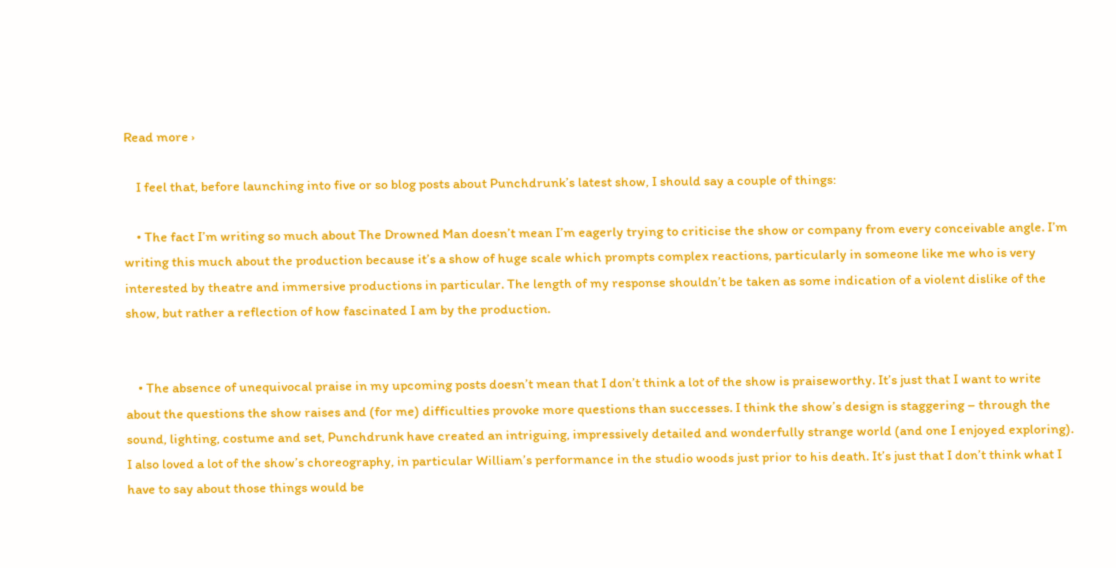Read more ›

    I feel that, before launching into five or so blog posts about Punchdrunk’s latest show, I should say a couple of things:

    • The fact I’m writing so much about The Drowned Man doesn’t mean I’m eagerly trying to criticise the show or company from every conceivable angle. I’m writing this much about the production because it’s a show of huge scale which prompts complex reactions, particularly in someone like me who is very interested by theatre and immersive productions in particular. The length of my response shouldn’t be taken as some indication of a violent dislike of the show, but rather a reflection of how fascinated I am by the production.


    • The absence of unequivocal praise in my upcoming posts doesn’t mean that I don’t think a lot of the show is praiseworthy. It’s just that I want to write about the questions the show raises and (for me) difficulties provoke more questions than successes. I think the show’s design is staggering – through the sound, lighting, costume and set, Punchdrunk have created an intriguing, impressively detailed and wonderfully strange world (and one I enjoyed exploring). I also loved a lot of the show’s choreography, in particular William’s performance in the studio woods just prior to his death. It’s just that I don’t think what I have to say about those things would be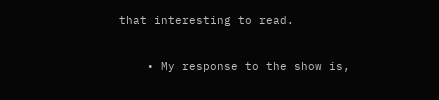that interesting to read.


    • My response to the show is,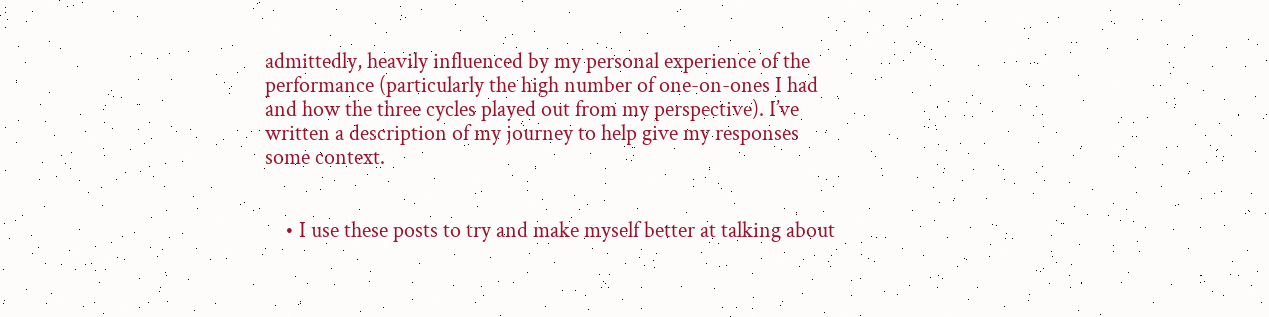admittedly, heavily influenced by my personal experience of the performance (particularly the high number of one-on-ones I had and how the three cycles played out from my perspective). I’ve written a description of my journey to help give my responses some context.


    • I use these posts to try and make myself better at talking about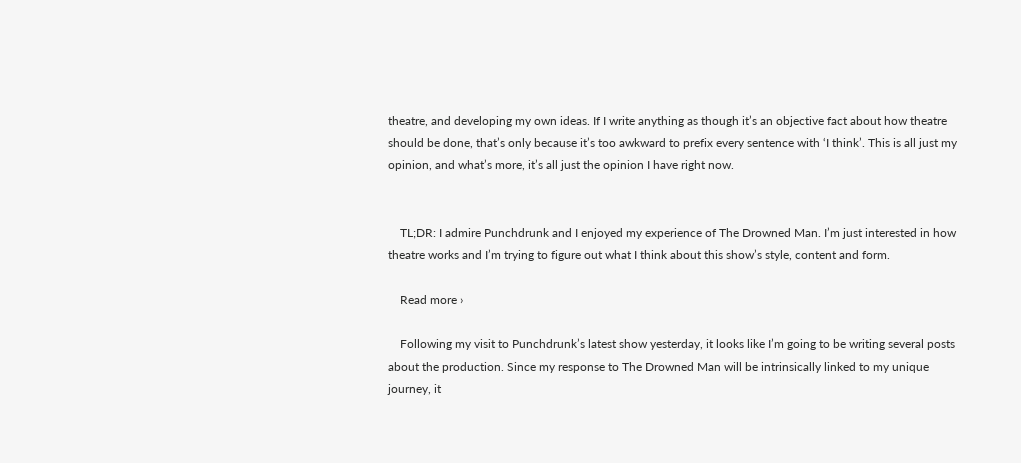theatre, and developing my own ideas. If I write anything as though it’s an objective fact about how theatre should be done, that’s only because it’s too awkward to prefix every sentence with ‘I think’. This is all just my opinion, and what’s more, it’s all just the opinion I have right now.


    TL;DR: I admire Punchdrunk and I enjoyed my experience of The Drowned Man. I’m just interested in how theatre works and I’m trying to figure out what I think about this show’s style, content and form.

    Read more ›

    Following my visit to Punchdrunk’s latest show yesterday, it looks like I’m going to be writing several posts about the production. Since my response to The Drowned Man will be intrinsically linked to my unique journey, it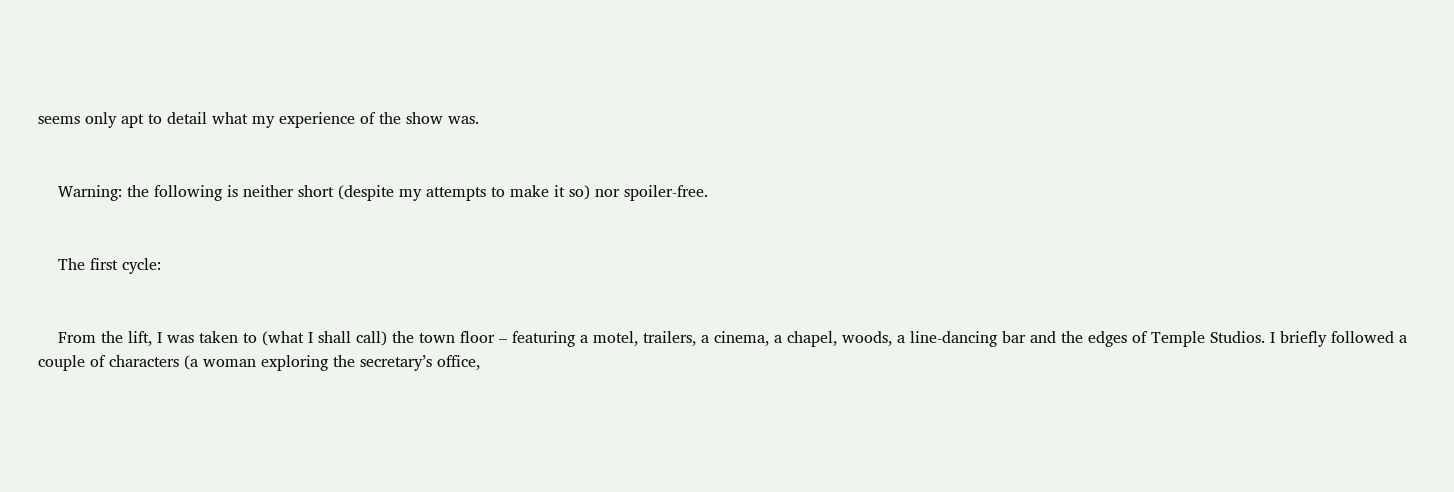seems only apt to detail what my experience of the show was.


    Warning: the following is neither short (despite my attempts to make it so) nor spoiler-free.


    The first cycle:


    From the lift, I was taken to (what I shall call) the town floor – featuring a motel, trailers, a cinema, a chapel, woods, a line-dancing bar and the edges of Temple Studios. I briefly followed a couple of characters (a woman exploring the secretary’s office,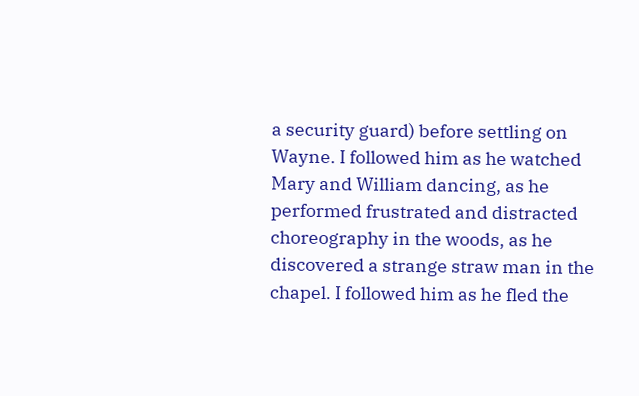a security guard) before settling on Wayne. I followed him as he watched Mary and William dancing, as he performed frustrated and distracted choreography in the woods, as he discovered a strange straw man in the chapel. I followed him as he fled the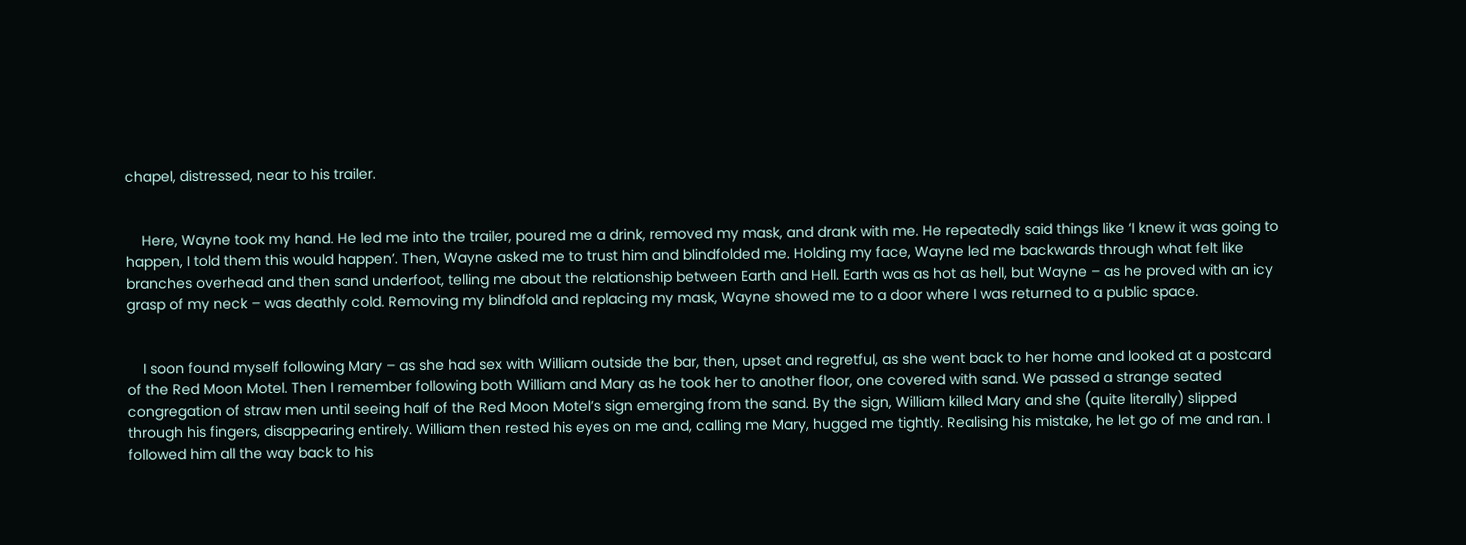chapel, distressed, near to his trailer.


    Here, Wayne took my hand. He led me into the trailer, poured me a drink, removed my mask, and drank with me. He repeatedly said things like ‘I knew it was going to happen, I told them this would happen’. Then, Wayne asked me to trust him and blindfolded me. Holding my face, Wayne led me backwards through what felt like branches overhead and then sand underfoot, telling me about the relationship between Earth and Hell. Earth was as hot as hell, but Wayne – as he proved with an icy grasp of my neck – was deathly cold. Removing my blindfold and replacing my mask, Wayne showed me to a door where I was returned to a public space.


    I soon found myself following Mary – as she had sex with William outside the bar, then, upset and regretful, as she went back to her home and looked at a postcard of the Red Moon Motel. Then I remember following both William and Mary as he took her to another floor, one covered with sand. We passed a strange seated congregation of straw men until seeing half of the Red Moon Motel’s sign emerging from the sand. By the sign, William killed Mary and she (quite literally) slipped through his fingers, disappearing entirely. William then rested his eyes on me and, calling me Mary, hugged me tightly. Realising his mistake, he let go of me and ran. I followed him all the way back to his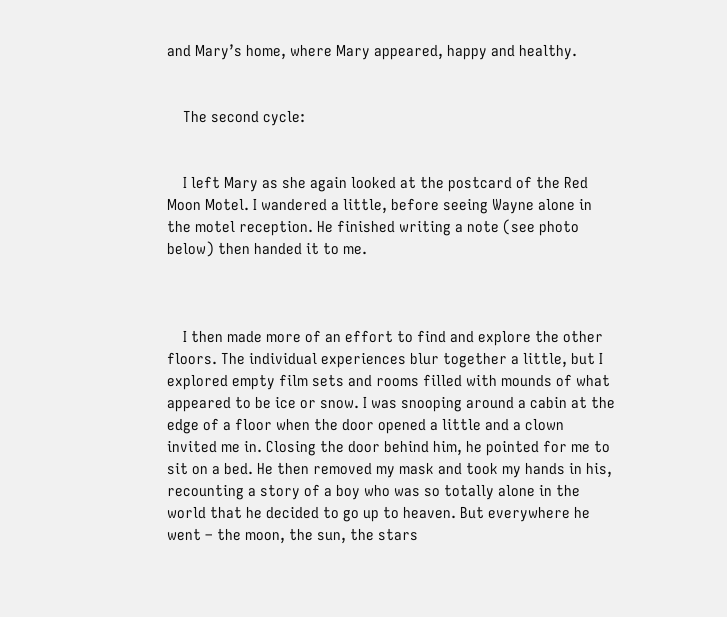and Mary’s home, where Mary appeared, happy and healthy.


    The second cycle:


    I left Mary as she again looked at the postcard of the Red Moon Motel. I wandered a little, before seeing Wayne alone in the motel reception. He finished writing a note (see photo below) then handed it to me.



    I then made more of an effort to find and explore the other floors. The individual experiences blur together a little, but I explored empty film sets and rooms filled with mounds of what appeared to be ice or snow. I was snooping around a cabin at the edge of a floor when the door opened a little and a clown invited me in. Closing the door behind him, he pointed for me to sit on a bed. He then removed my mask and took my hands in his, recounting a story of a boy who was so totally alone in the world that he decided to go up to heaven. But everywhere he went – the moon, the sun, the stars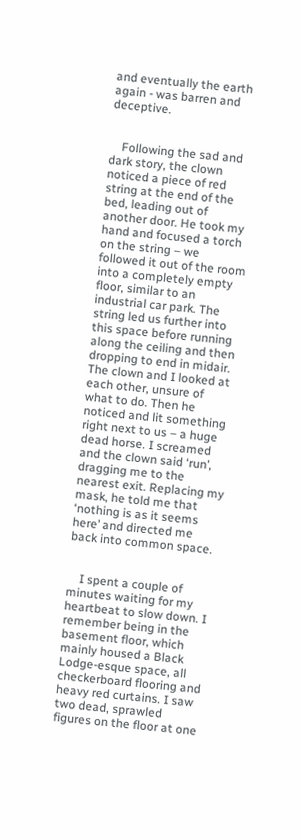and eventually the earth again - was barren and deceptive.


    Following the sad and dark story, the clown noticed a piece of red string at the end of the bed, leading out of another door. He took my hand and focused a torch on the string – we followed it out of the room into a completely empty floor, similar to an industrial car park. The string led us further into this space before running along the ceiling and then dropping to end in midair. The clown and I looked at each other, unsure of what to do. Then he noticed and lit something right next to us – a huge dead horse. I screamed and the clown said ‘run’, dragging me to the nearest exit. Replacing my mask, he told me that ‘nothing is as it seems here’ and directed me back into common space.


    I spent a couple of minutes waiting for my heartbeat to slow down. I remember being in the basement floor, which mainly housed a Black Lodge-esque space, all checkerboard flooring and heavy red curtains. I saw two dead, sprawled figures on the floor at one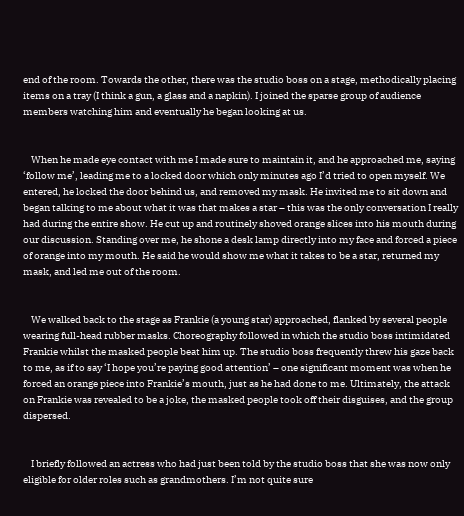end of the room. Towards the other, there was the studio boss on a stage, methodically placing items on a tray (I think a gun, a glass and a napkin). I joined the sparse group of audience members watching him and eventually he began looking at us.


    When he made eye contact with me I made sure to maintain it, and he approached me, saying ‘follow me’, leading me to a locked door which only minutes ago I’d tried to open myself. We entered, he locked the door behind us, and removed my mask. He invited me to sit down and began talking to me about what it was that makes a star – this was the only conversation I really had during the entire show. He cut up and routinely shoved orange slices into his mouth during our discussion. Standing over me, he shone a desk lamp directly into my face and forced a piece of orange into my mouth. He said he would show me what it takes to be a star, returned my mask, and led me out of the room.


    We walked back to the stage as Frankie (a young star) approached, flanked by several people wearing full-head rubber masks. Choreography followed in which the studio boss intimidated Frankie whilst the masked people beat him up. The studio boss frequently threw his gaze back to me, as if to say ‘I hope you’re paying good attention’ – one significant moment was when he forced an orange piece into Frankie’s mouth, just as he had done to me. Ultimately, the attack on Frankie was revealed to be a joke, the masked people took off their disguises, and the group dispersed.


    I briefly followed an actress who had just been told by the studio boss that she was now only eligible for older roles such as grandmothers. I’m not quite sure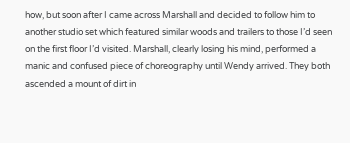how, but soon after I came across Marshall and decided to follow him to another studio set which featured similar woods and trailers to those I’d seen on the first floor I’d visited. Marshall, clearly losing his mind, performed a manic and confused piece of choreography until Wendy arrived. They both ascended a mount of dirt in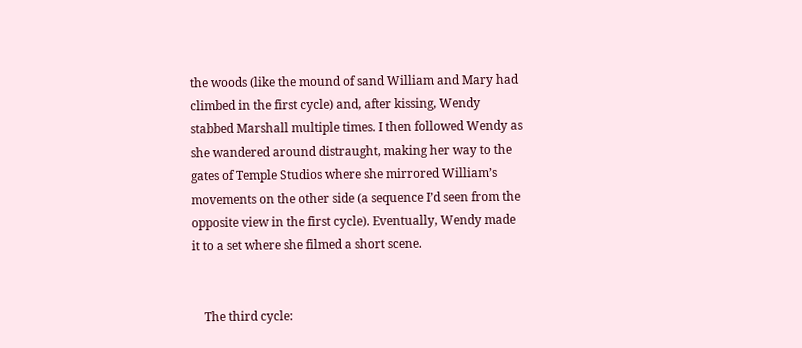the woods (like the mound of sand William and Mary had climbed in the first cycle) and, after kissing, Wendy stabbed Marshall multiple times. I then followed Wendy as she wandered around distraught, making her way to the gates of Temple Studios where she mirrored William’s movements on the other side (a sequence I’d seen from the opposite view in the first cycle). Eventually, Wendy made it to a set where she filmed a short scene.


    The third cycle: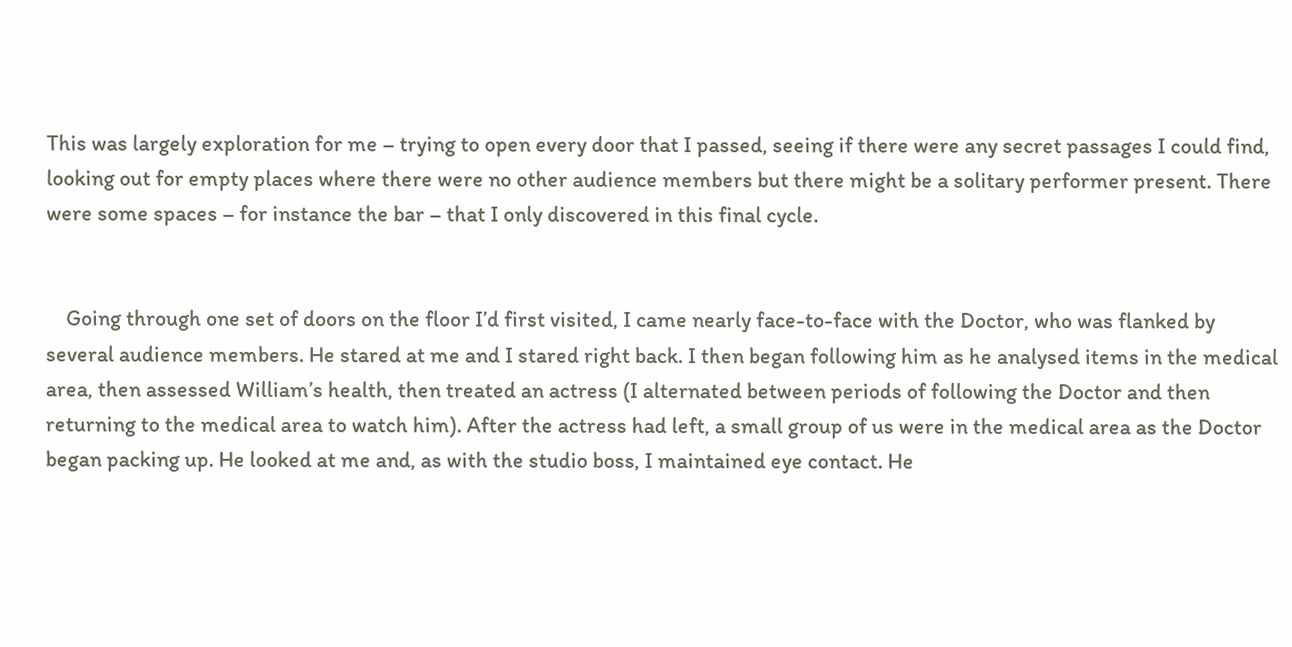This was largely exploration for me – trying to open every door that I passed, seeing if there were any secret passages I could find, looking out for empty places where there were no other audience members but there might be a solitary performer present. There were some spaces – for instance the bar – that I only discovered in this final cycle.


    Going through one set of doors on the floor I’d first visited, I came nearly face-to-face with the Doctor, who was flanked by several audience members. He stared at me and I stared right back. I then began following him as he analysed items in the medical area, then assessed William’s health, then treated an actress (I alternated between periods of following the Doctor and then returning to the medical area to watch him). After the actress had left, a small group of us were in the medical area as the Doctor began packing up. He looked at me and, as with the studio boss, I maintained eye contact. He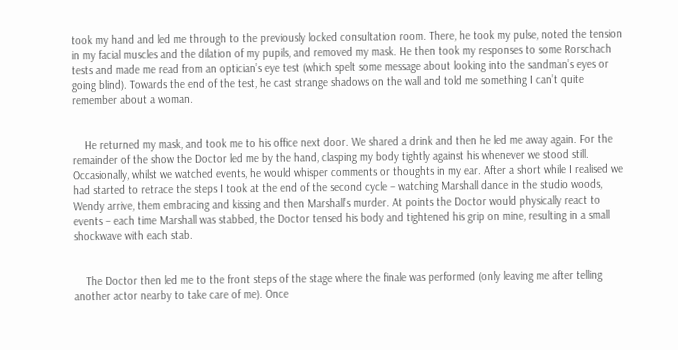took my hand and led me through to the previously locked consultation room. There, he took my pulse, noted the tension in my facial muscles and the dilation of my pupils, and removed my mask. He then took my responses to some Rorschach tests and made me read from an optician’s eye test (which spelt some message about looking into the sandman’s eyes or going blind). Towards the end of the test, he cast strange shadows on the wall and told me something I can’t quite remember about a woman.


    He returned my mask, and took me to his office next door. We shared a drink and then he led me away again. For the remainder of the show the Doctor led me by the hand, clasping my body tightly against his whenever we stood still. Occasionally, whilst we watched events, he would whisper comments or thoughts in my ear. After a short while I realised we had started to retrace the steps I took at the end of the second cycle – watching Marshall dance in the studio woods, Wendy arrive, them embracing and kissing and then Marshall’s murder. At points the Doctor would physically react to events – each time Marshall was stabbed, the Doctor tensed his body and tightened his grip on mine, resulting in a small shockwave with each stab.


    The Doctor then led me to the front steps of the stage where the finale was performed (only leaving me after telling another actor nearby to take care of me). Once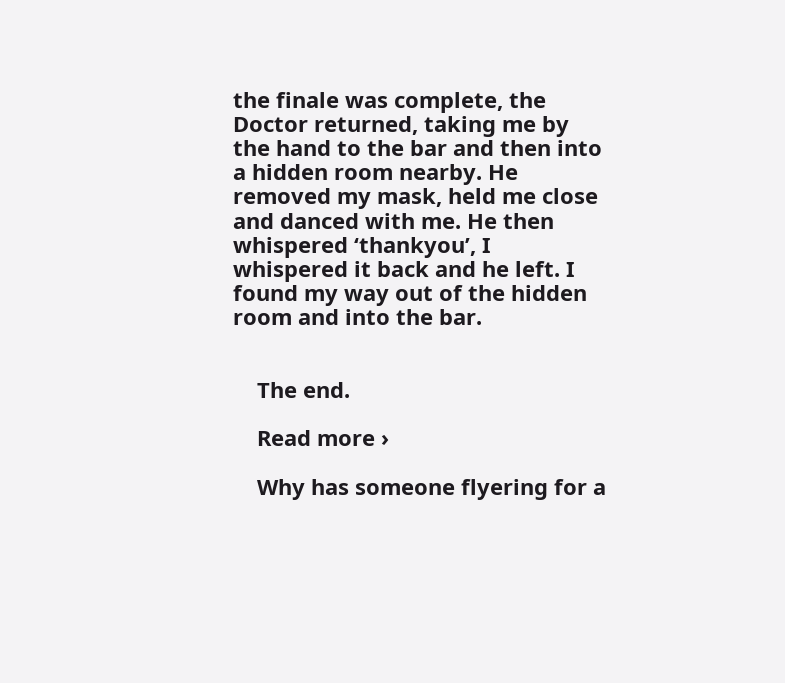the finale was complete, the Doctor returned, taking me by the hand to the bar and then into a hidden room nearby. He removed my mask, held me close and danced with me. He then whispered ‘thankyou’, I whispered it back and he left. I found my way out of the hidden room and into the bar.


    The end.

    Read more ›

    Why has someone flyering for a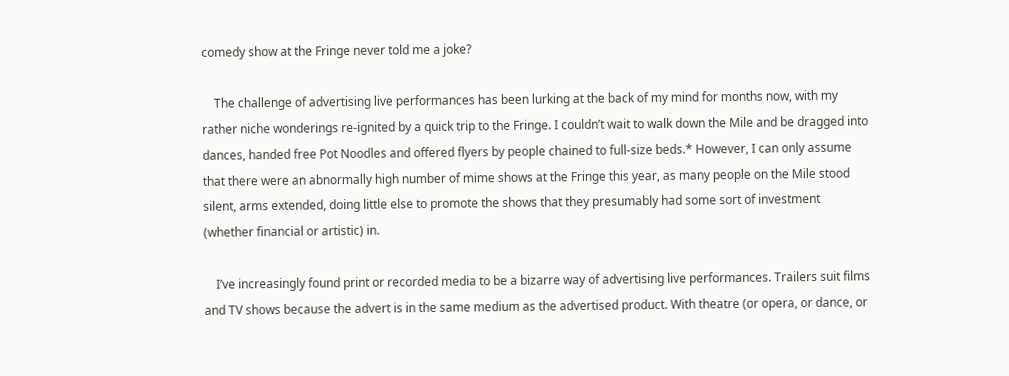comedy show at the Fringe never told me a joke?

    The challenge of advertising live performances has been lurking at the back of my mind for months now, with my rather niche wonderings re-ignited by a quick trip to the Fringe. I couldn’t wait to walk down the Mile and be dragged into dances, handed free Pot Noodles and offered flyers by people chained to full-size beds.* However, I can only assume that there were an abnormally high number of mime shows at the Fringe this year, as many people on the Mile stood silent, arms extended, doing little else to promote the shows that they presumably had some sort of investment (whether financial or artistic) in.

    I’ve increasingly found print or recorded media to be a bizarre way of advertising live performances. Trailers suit films and TV shows because the advert is in the same medium as the advertised product. With theatre (or opera, or dance, or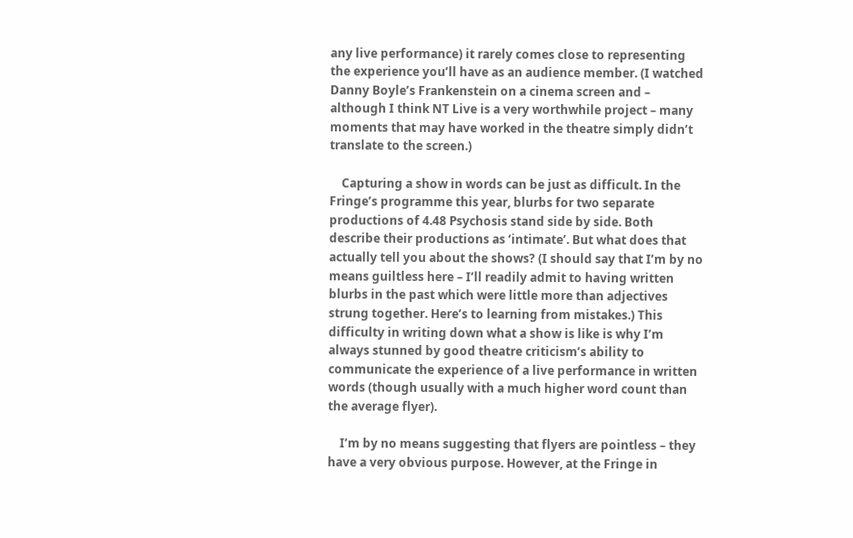any live performance) it rarely comes close to representing the experience you’ll have as an audience member. (I watched Danny Boyle’s Frankenstein on a cinema screen and – although I think NT Live is a very worthwhile project – many moments that may have worked in the theatre simply didn’t translate to the screen.)

    Capturing a show in words can be just as difficult. In the Fringe’s programme this year, blurbs for two separate productions of 4.48 Psychosis stand side by side. Both describe their productions as ‘intimate’. But what does that actually tell you about the shows? (I should say that I’m by no means guiltless here – I’ll readily admit to having written blurbs in the past which were little more than adjectives strung together. Here’s to learning from mistakes.) This difficulty in writing down what a show is like is why I’m always stunned by good theatre criticism’s ability to communicate the experience of a live performance in written words (though usually with a much higher word count than the average flyer).

    I’m by no means suggesting that flyers are pointless – they have a very obvious purpose. However, at the Fringe in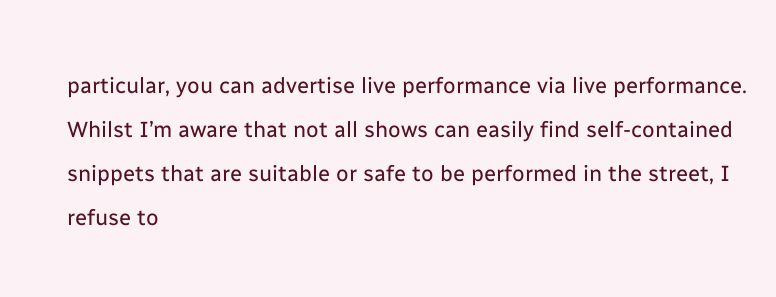particular, you can advertise live performance via live performance. Whilst I’m aware that not all shows can easily find self-contained snippets that are suitable or safe to be performed in the street, I refuse to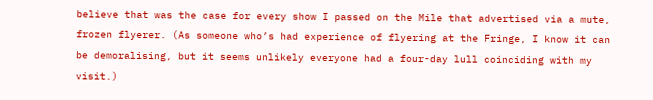believe that was the case for every show I passed on the Mile that advertised via a mute, frozen flyerer. (As someone who’s had experience of flyering at the Fringe, I know it can be demoralising, but it seems unlikely everyone had a four-day lull coinciding with my visit.)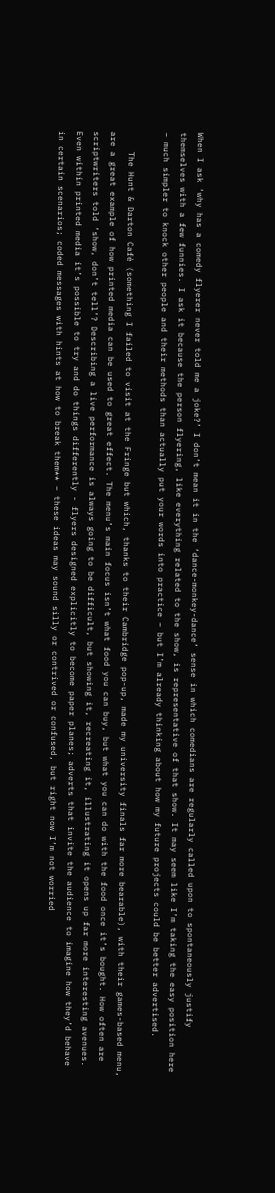When I ask ‘why has a comedy flyerer never told me a joke?’ I don’t mean it in the ‘dance-monkey-dance’ sense in which comedians are regularly called upon to spontaneously justify themselves with a few funnies. I ask it because the person flyering, like everything related to the show, is representative of that show. It may seem like I’m taking the easy position here – much simpler to knock other people and their methods than actually put your words into practice – but I’m already thinking about how my future projects could be better advertised.

    The Hunt & Darton Café (something I failed to visit at the Fringe but which, thanks to their Cambridge pop-up, made my university finals far more bearable), with their games-based menu, are a great example of how printed media can be used to great effect. The menu’s main focus isn’t what food you can buy, but what you can do with the food once it’s bought. How often are scriptwriters told ‘show, don’t tell’? Describing a live performance is always going to be difficult, but showing it, recreating it, illustrating it opens up far more interesting avenues. Even within printed media it’s possible to try and do things differently - flyers designed explicitly to become paper planes; adverts that invite the audience to imagine how they’d behave in certain scenarios; coded messages with hints at how to break them** – these ideas may sound silly or contrived or confused, but right now I’m not worried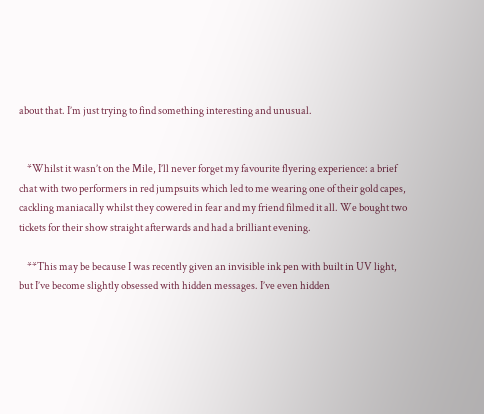about that. I’m just trying to find something interesting and unusual.


    *Whilst it wasn’t on the Mile, I’ll never forget my favourite flyering experience: a brief chat with two performers in red jumpsuits which led to me wearing one of their gold capes, cackling maniacally whilst they cowered in fear and my friend filmed it all. We bought two tickets for their show straight afterwards and had a brilliant evening.

    **This may be because I was recently given an invisible ink pen with built in UV light, but I’ve become slightly obsessed with hidden messages. I’ve even hidden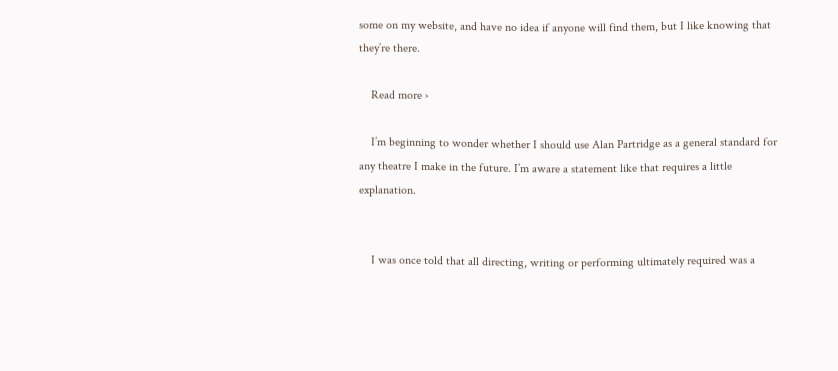some on my website, and have no idea if anyone will find them, but I like knowing that they’re there.

    Read more ›

    I’m beginning to wonder whether I should use Alan Partridge as a general standard for any theatre I make in the future. I’m aware a statement like that requires a little explanation.


    I was once told that all directing, writing or performing ultimately required was a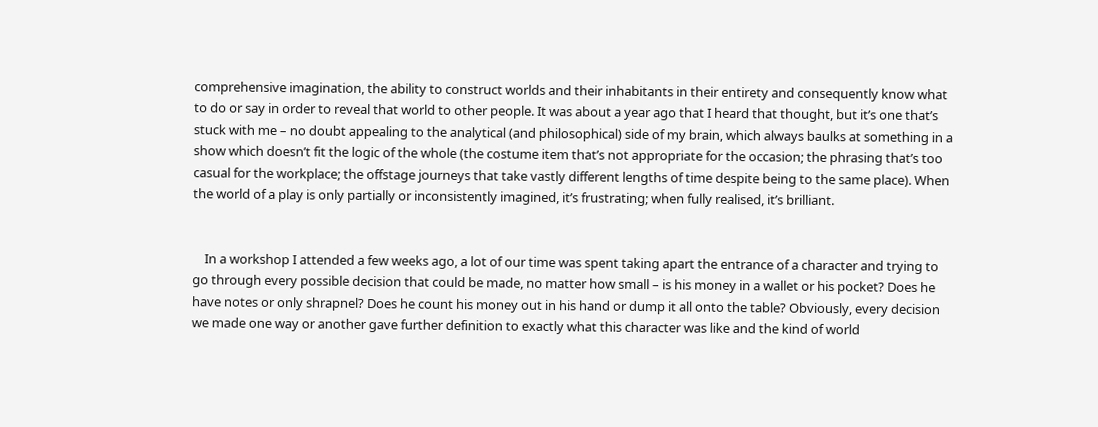comprehensive imagination, the ability to construct worlds and their inhabitants in their entirety and consequently know what to do or say in order to reveal that world to other people. It was about a year ago that I heard that thought, but it’s one that’s stuck with me – no doubt appealing to the analytical (and philosophical) side of my brain, which always baulks at something in a show which doesn’t fit the logic of the whole (the costume item that’s not appropriate for the occasion; the phrasing that’s too casual for the workplace; the offstage journeys that take vastly different lengths of time despite being to the same place). When the world of a play is only partially or inconsistently imagined, it’s frustrating; when fully realised, it’s brilliant.


    In a workshop I attended a few weeks ago, a lot of our time was spent taking apart the entrance of a character and trying to go through every possible decision that could be made, no matter how small – is his money in a wallet or his pocket? Does he have notes or only shrapnel? Does he count his money out in his hand or dump it all onto the table? Obviously, every decision we made one way or another gave further definition to exactly what this character was like and the kind of world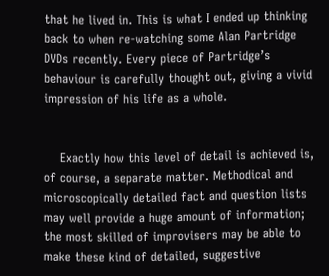that he lived in. This is what I ended up thinking back to when re-watching some Alan Partridge DVDs recently. Every piece of Partridge’s behaviour is carefully thought out, giving a vivid impression of his life as a whole.


    Exactly how this level of detail is achieved is, of course, a separate matter. Methodical and microscopically detailed fact and question lists may well provide a huge amount of information; the most skilled of improvisers may be able to make these kind of detailed, suggestive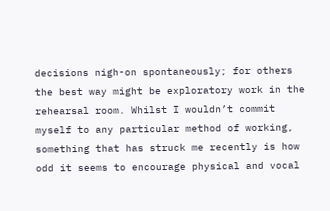decisions nigh-on spontaneously; for others the best way might be exploratory work in the rehearsal room. Whilst I wouldn’t commit myself to any particular method of working, something that has struck me recently is how odd it seems to encourage physical and vocal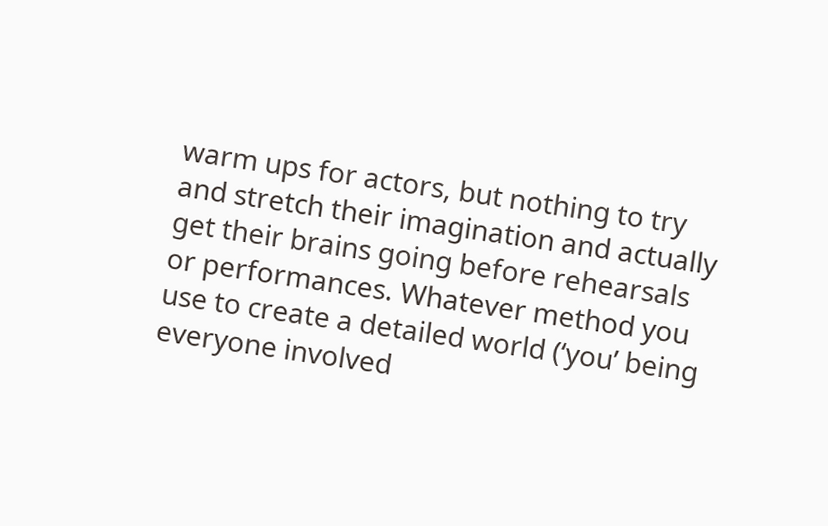warm ups for actors, but nothing to try and stretch their imagination and actually get their brains going before rehearsals or performances. Whatever method you use to create a detailed world (‘you’ being everyone involved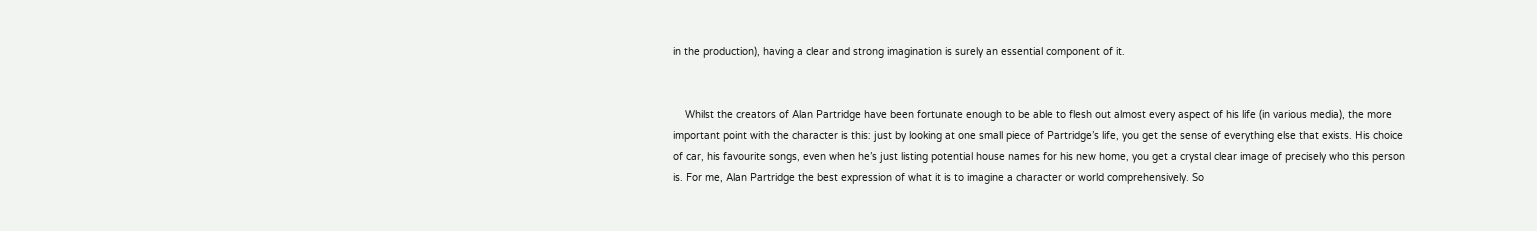in the production), having a clear and strong imagination is surely an essential component of it.


    Whilst the creators of Alan Partridge have been fortunate enough to be able to flesh out almost every aspect of his life (in various media), the more important point with the character is this: just by looking at one small piece of Partridge’s life, you get the sense of everything else that exists. His choice of car, his favourite songs, even when he’s just listing potential house names for his new home, you get a crystal clear image of precisely who this person is. For me, Alan Partridge the best expression of what it is to imagine a character or world comprehensively. So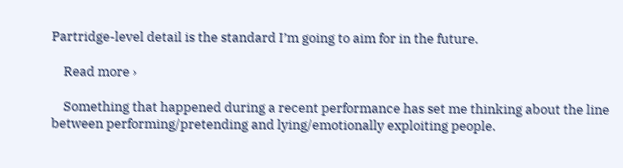Partridge-level detail is the standard I’m going to aim for in the future.

    Read more ›

    Something that happened during a recent performance has set me thinking about the line between performing/pretending and lying/emotionally exploiting people.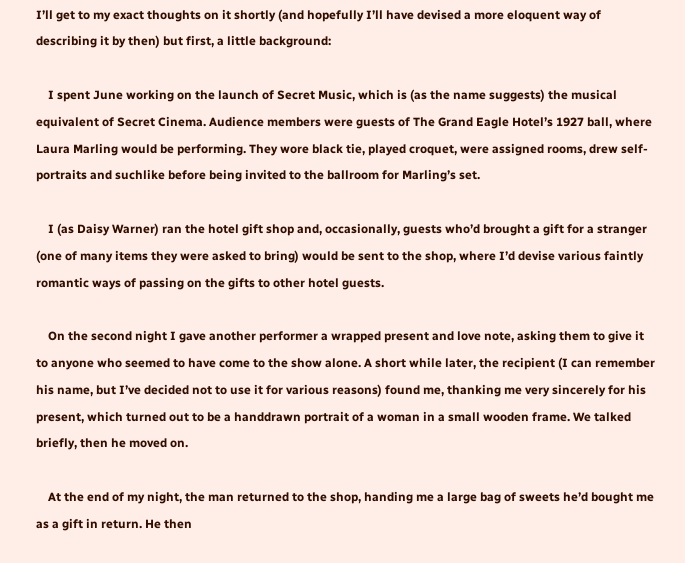I’ll get to my exact thoughts on it shortly (and hopefully I’ll have devised a more eloquent way of describing it by then) but first, a little background:

    I spent June working on the launch of Secret Music, which is (as the name suggests) the musical equivalent of Secret Cinema. Audience members were guests of The Grand Eagle Hotel’s 1927 ball, where Laura Marling would be performing. They wore black tie, played croquet, were assigned rooms, drew self-portraits and suchlike before being invited to the ballroom for Marling’s set.

    I (as Daisy Warner) ran the hotel gift shop and, occasionally, guests who’d brought a gift for a stranger (one of many items they were asked to bring) would be sent to the shop, where I’d devise various faintly romantic ways of passing on the gifts to other hotel guests.

    On the second night I gave another performer a wrapped present and love note, asking them to give it to anyone who seemed to have come to the show alone. A short while later, the recipient (I can remember his name, but I’ve decided not to use it for various reasons) found me, thanking me very sincerely for his present, which turned out to be a handdrawn portrait of a woman in a small wooden frame. We talked briefly, then he moved on.

    At the end of my night, the man returned to the shop, handing me a large bag of sweets he’d bought me as a gift in return. He then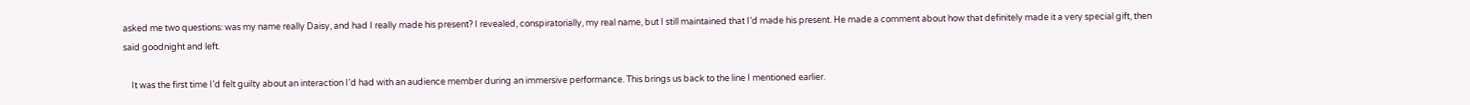asked me two questions: was my name really Daisy, and had I really made his present? I revealed, conspiratorially, my real name, but I still maintained that I’d made his present. He made a comment about how that definitely made it a very special gift, then said goodnight and left.

    It was the first time I’d felt guilty about an interaction I’d had with an audience member during an immersive performance. This brings us back to the line I mentioned earlier.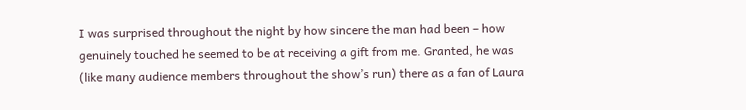I was surprised throughout the night by how sincere the man had been – how genuinely touched he seemed to be at receiving a gift from me. Granted, he was (like many audience members throughout the show’s run) there as a fan of Laura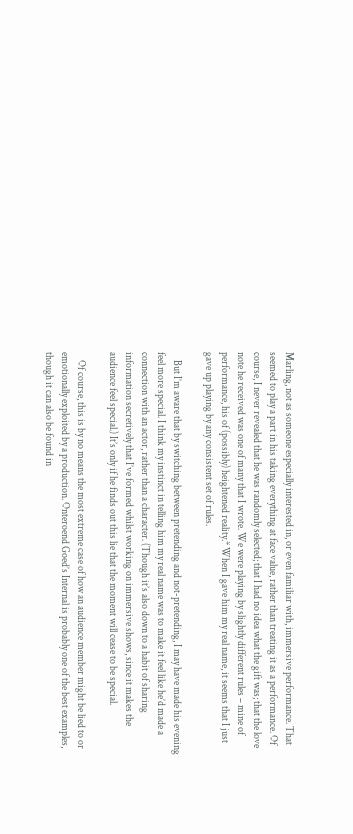Marling, not as someone especially interested in, or even familiar with, immersive performance. That seemed to play a part in his taking everything at face value, rather than treating it as a performance. Of course, I never revealed that he was randomly selected; that I had no idea what the gift was; that the love note he received was one of many that I wrote. We were playing by slightly different rules – mine of performance, his of (possibly) heightened reality.* When I gave him my real name, it seems that I just gave up playing by any consistent set of rules.

    But I’m aware that by switching between pretending and not-pretending, I may have made his evening feel more special. I think my instinct in telling him my real name was to make it feel like he’d made a connection with an actor, rather than a character. (Though it’s also down to a habit of sharing information secretively that I’ve formed whilst working on immersive shows, since it makes the audience feel special.) It’s only if he finds out this lie that the moment will cease to be special.

    Of course, this is by no means the most extreme case of how an audience member might be lied to or emotionally exploited by a production. Onteroend Goed’s Internal is probably one of the best examples, though it can also be found in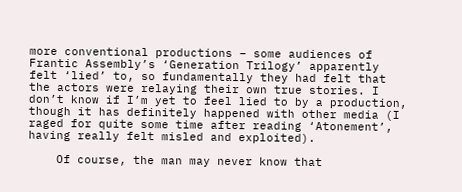more conventional productions – some audiences of Frantic Assembly’s ‘Generation Trilogy’ apparently felt ‘lied’ to, so fundamentally they had felt that the actors were relaying their own true stories. I don’t know if I’m yet to feel lied to by a production, though it has definitely happened with other media (I raged for quite some time after reading ‘Atonement’, having really felt misled and exploited).

    Of course, the man may never know that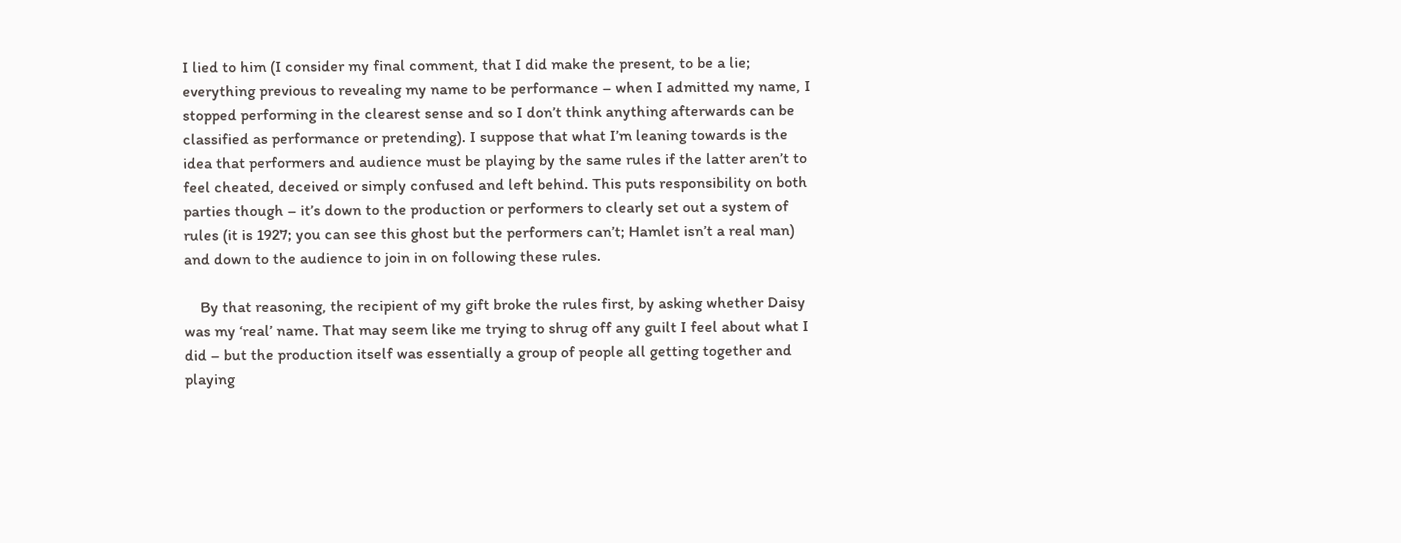I lied to him (I consider my final comment, that I did make the present, to be a lie; everything previous to revealing my name to be performance – when I admitted my name, I stopped performing in the clearest sense and so I don’t think anything afterwards can be classified as performance or pretending). I suppose that what I’m leaning towards is the idea that performers and audience must be playing by the same rules if the latter aren’t to feel cheated, deceived or simply confused and left behind. This puts responsibility on both parties though – it’s down to the production or performers to clearly set out a system of rules (it is 1927; you can see this ghost but the performers can’t; Hamlet isn’t a real man) and down to the audience to join in on following these rules.

    By that reasoning, the recipient of my gift broke the rules first, by asking whether Daisy was my ‘real’ name. That may seem like me trying to shrug off any guilt I feel about what I did – but the production itself was essentially a group of people all getting together and playing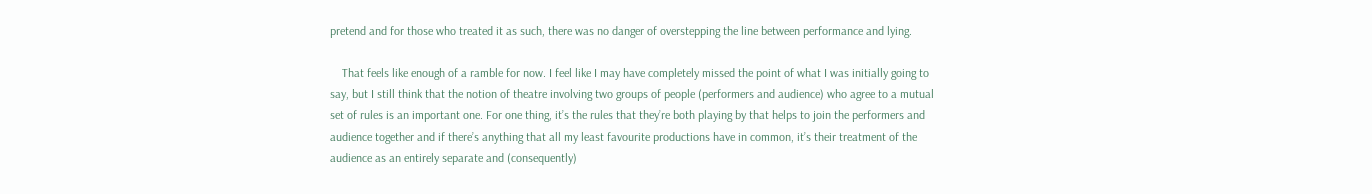pretend and for those who treated it as such, there was no danger of overstepping the line between performance and lying.

    That feels like enough of a ramble for now. I feel like I may have completely missed the point of what I was initially going to say, but I still think that the notion of theatre involving two groups of people (performers and audience) who agree to a mutual set of rules is an important one. For one thing, it’s the rules that they’re both playing by that helps to join the performers and audience together and if there’s anything that all my least favourite productions have in common, it’s their treatment of the audience as an entirely separate and (consequently)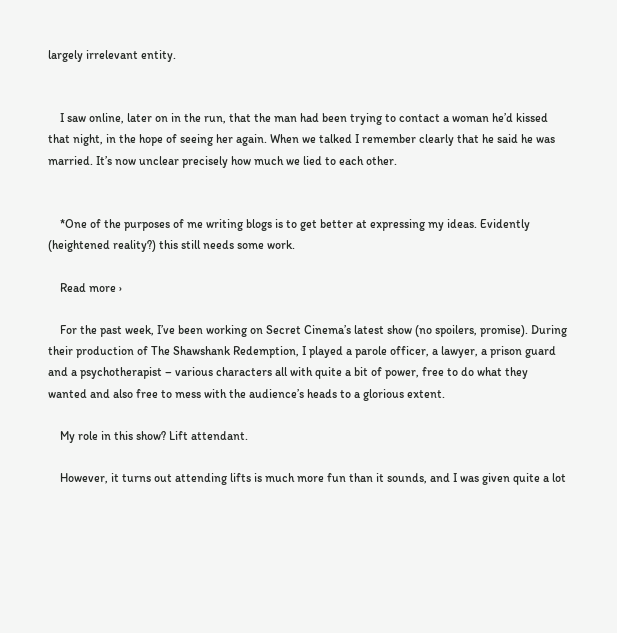largely irrelevant entity.


    I saw online, later on in the run, that the man had been trying to contact a woman he’d kissed that night, in the hope of seeing her again. When we talked I remember clearly that he said he was married. It’s now unclear precisely how much we lied to each other.


    *One of the purposes of me writing blogs is to get better at expressing my ideas. Evidently (heightened reality?) this still needs some work.

    Read more ›

    For the past week, I’ve been working on Secret Cinema’s latest show (no spoilers, promise). During their production of The Shawshank Redemption, I played a parole officer, a lawyer, a prison guard and a psychotherapist – various characters all with quite a bit of power, free to do what they wanted and also free to mess with the audience’s heads to a glorious extent.

    My role in this show? Lift attendant.

    However, it turns out attending lifts is much more fun than it sounds, and I was given quite a lot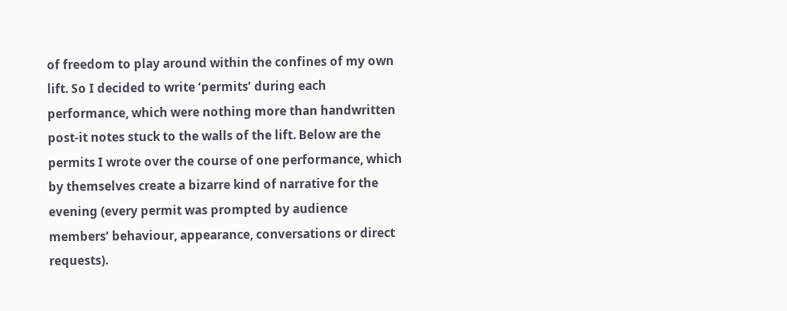of freedom to play around within the confines of my own lift. So I decided to write ‘permits’ during each performance, which were nothing more than handwritten post-it notes stuck to the walls of the lift. Below are the permits I wrote over the course of one performance, which by themselves create a bizarre kind of narrative for the evening (every permit was prompted by audience members’ behaviour, appearance, conversations or direct requests).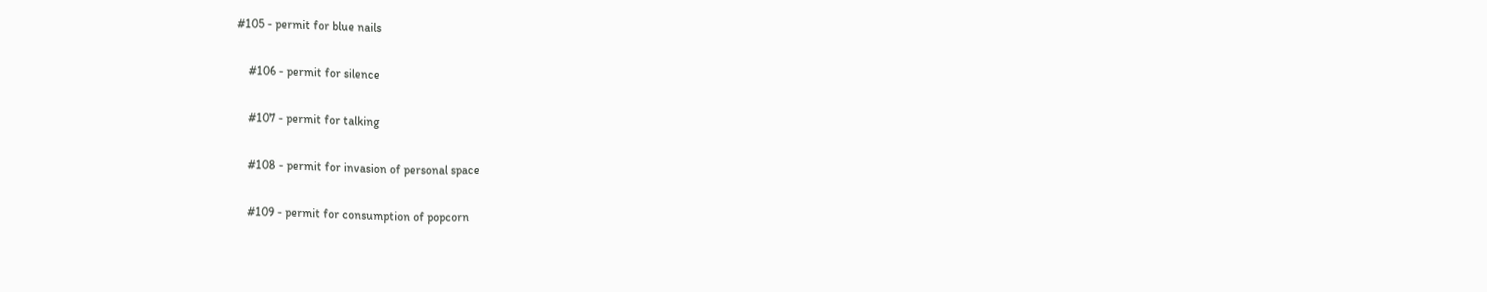#105 - permit for blue nails

    #106 - permit for silence

    #107 - permit for talking

    #108 - permit for invasion of personal space

    #109 - permit for consumption of popcorn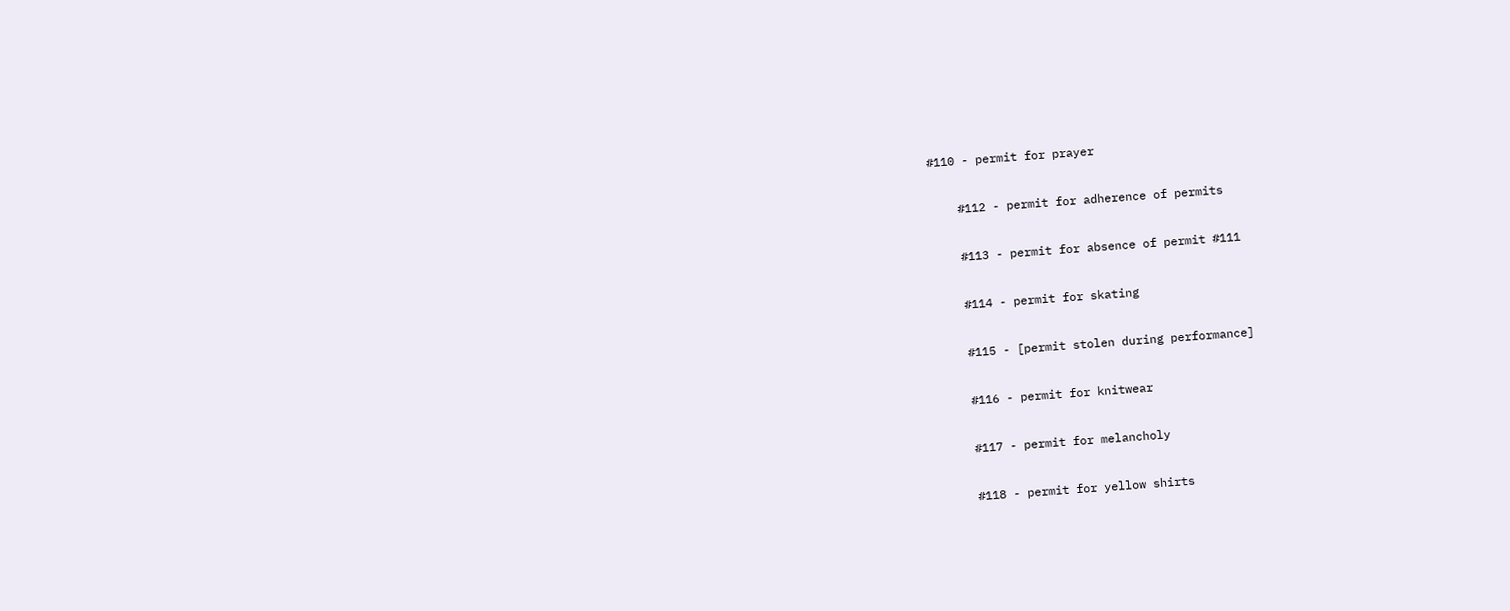#110 - permit for prayer

    #112 - permit for adherence of permits

    #113 - permit for absence of permit #111

    #114 - permit for skating

    #115 - [permit stolen during performance]

    #116 - permit for knitwear

    #117 - permit for melancholy

    #118 - permit for yellow shirts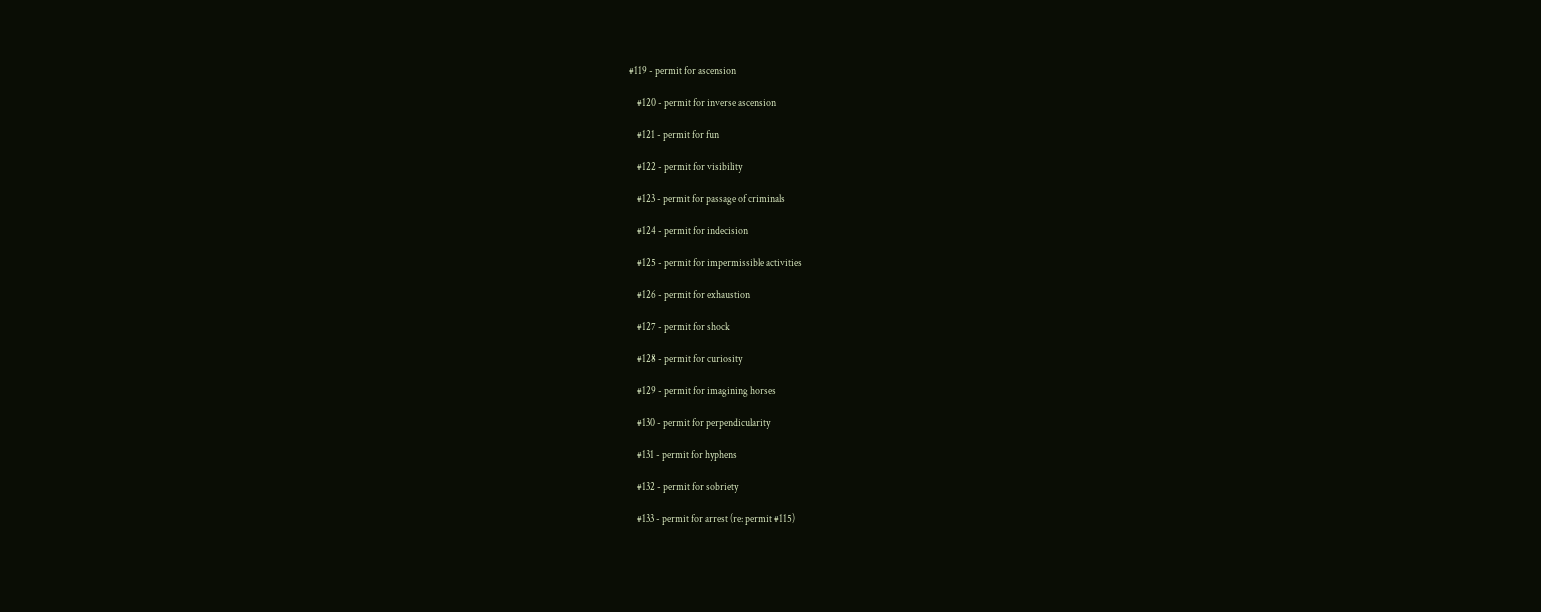#119 - permit for ascension

    #120 - permit for inverse ascension

    #121 - permit for fun

    #122 - permit for visibility

    #123 - permit for passage of criminals

    #124 - permit for indecision

    #125 - permit for impermissible activities

    #126 - permit for exhaustion

    #127 - permit for shock

    #128 - permit for curiosity

    #129 - permit for imagining horses

    #130 - permit for perpendicularity

    #131 - permit for hyphens

    #132 - permit for sobriety

    #133 - permit for arrest (re: permit #115)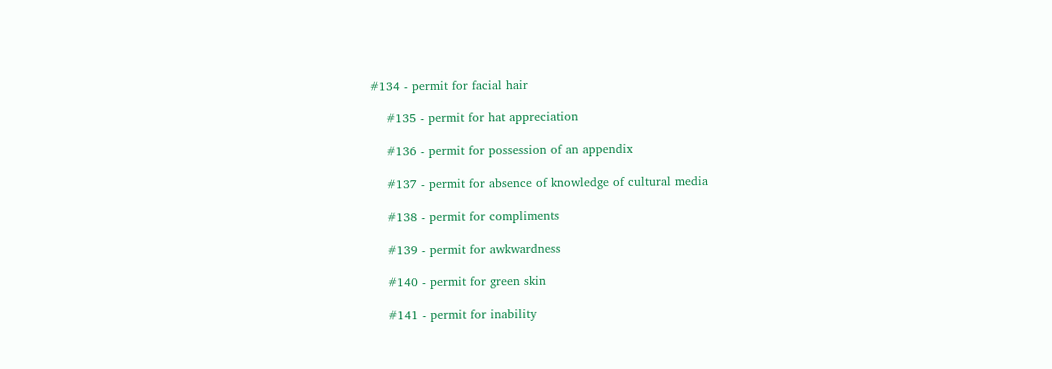#134 - permit for facial hair

    #135 - permit for hat appreciation

    #136 - permit for possession of an appendix

    #137 - permit for absence of knowledge of cultural media

    #138 - permit for compliments

    #139 - permit for awkwardness

    #140 - permit for green skin

    #141 - permit for inability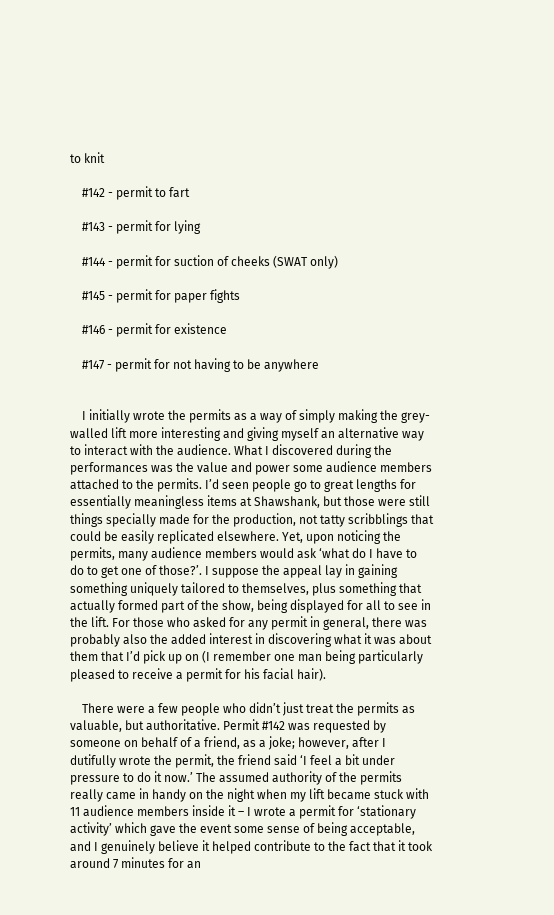to knit

    #142 - permit to fart

    #143 - permit for lying

    #144 - permit for suction of cheeks (SWAT only)

    #145 - permit for paper fights

    #146 - permit for existence

    #147 - permit for not having to be anywhere


    I initially wrote the permits as a way of simply making the grey-walled lift more interesting and giving myself an alternative way to interact with the audience. What I discovered during the performances was the value and power some audience members attached to the permits. I’d seen people go to great lengths for essentially meaningless items at Shawshank, but those were still things specially made for the production, not tatty scribblings that could be easily replicated elsewhere. Yet, upon noticing the permits, many audience members would ask ‘what do I have to do to get one of those?’. I suppose the appeal lay in gaining something uniquely tailored to themselves, plus something that actually formed part of the show, being displayed for all to see in the lift. For those who asked for any permit in general, there was probably also the added interest in discovering what it was about them that I’d pick up on (I remember one man being particularly pleased to receive a permit for his facial hair).

    There were a few people who didn’t just treat the permits as valuable, but authoritative. Permit #142 was requested by someone on behalf of a friend, as a joke; however, after I dutifully wrote the permit, the friend said ‘I feel a bit under pressure to do it now.’ The assumed authority of the permits really came in handy on the night when my lift became stuck with 11 audience members inside it – I wrote a permit for ‘stationary activity’ which gave the event some sense of being acceptable, and I genuinely believe it helped contribute to the fact that it took around 7 minutes for an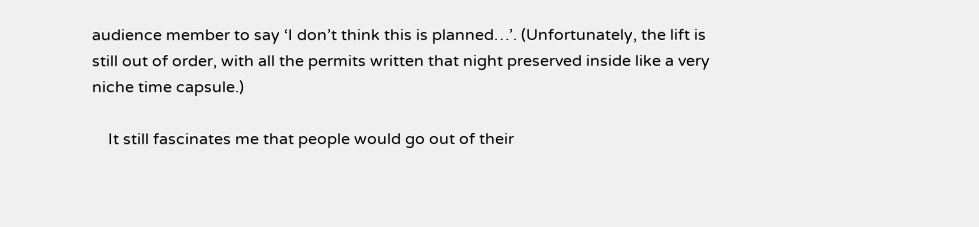audience member to say ‘I don’t think this is planned…’. (Unfortunately, the lift is still out of order, with all the permits written that night preserved inside like a very niche time capsule.)

    It still fascinates me that people would go out of their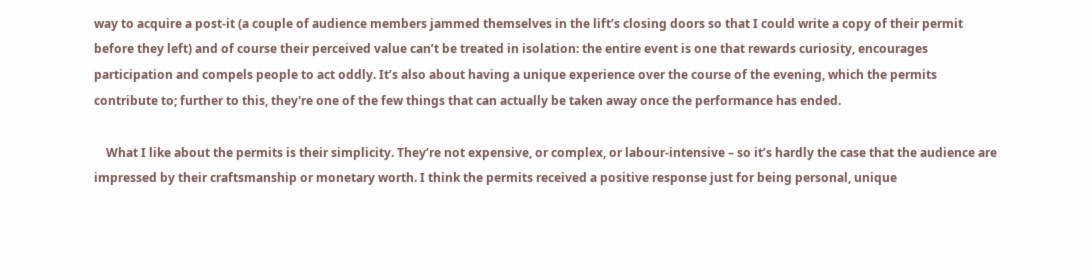way to acquire a post-it (a couple of audience members jammed themselves in the lift’s closing doors so that I could write a copy of their permit before they left) and of course their perceived value can’t be treated in isolation: the entire event is one that rewards curiosity, encourages participation and compels people to act oddly. It’s also about having a unique experience over the course of the evening, which the permits contribute to; further to this, they're one of the few things that can actually be taken away once the performance has ended.

    What I like about the permits is their simplicity. They’re not expensive, or complex, or labour-intensive – so it’s hardly the case that the audience are impressed by their craftsmanship or monetary worth. I think the permits received a positive response just for being personal, unique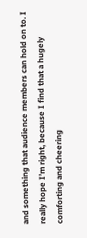and something that audience members can hold on to. I really hope I’m right, because I find that a hugely comforting and cheering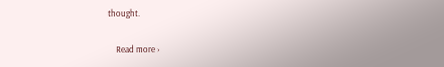thought.

    Read more ›